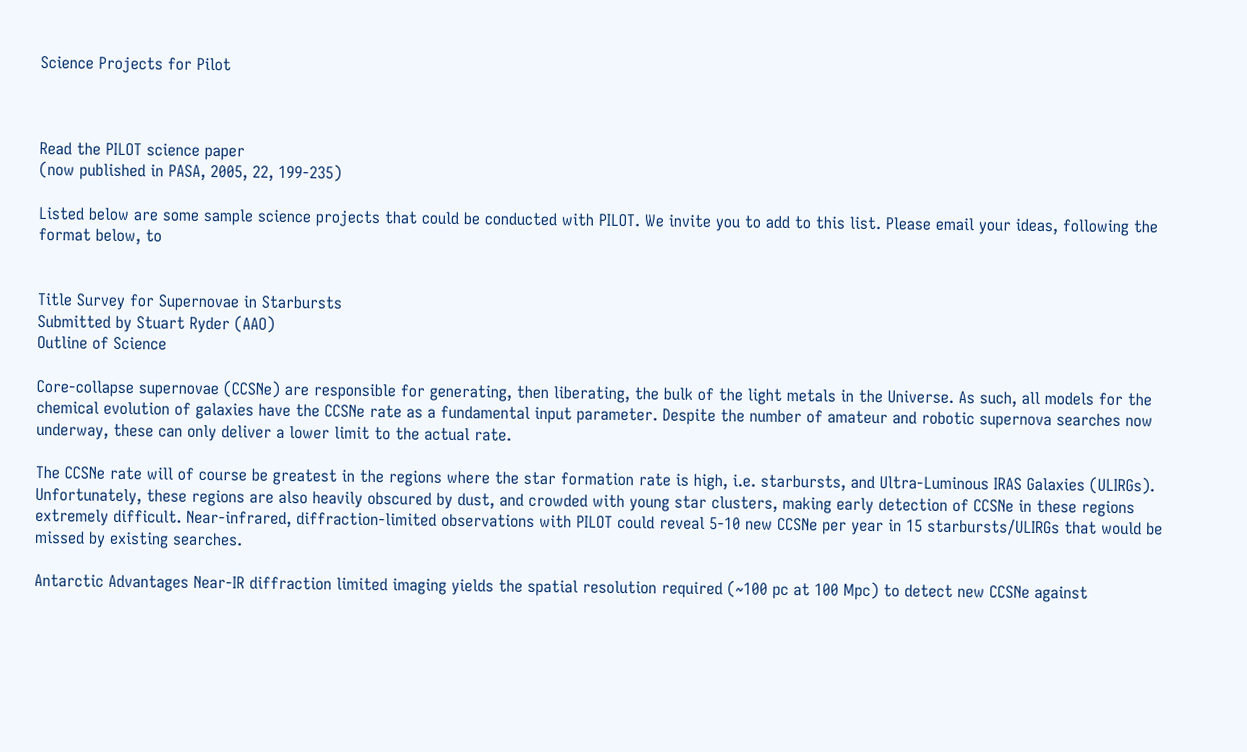Science Projects for Pilot



Read the PILOT science paper
(now published in PASA, 2005, 22, 199-235)

Listed below are some sample science projects that could be conducted with PILOT. We invite you to add to this list. Please email your ideas, following the format below, to


Title Survey for Supernovae in Starbursts
Submitted by Stuart Ryder (AAO)
Outline of Science

Core-collapse supernovae (CCSNe) are responsible for generating, then liberating, the bulk of the light metals in the Universe. As such, all models for the chemical evolution of galaxies have the CCSNe rate as a fundamental input parameter. Despite the number of amateur and robotic supernova searches now underway, these can only deliver a lower limit to the actual rate.

The CCSNe rate will of course be greatest in the regions where the star formation rate is high, i.e. starbursts, and Ultra-Luminous IRAS Galaxies (ULIRGs). Unfortunately, these regions are also heavily obscured by dust, and crowded with young star clusters, making early detection of CCSNe in these regions extremely difficult. Near-infrared, diffraction-limited observations with PILOT could reveal 5-10 new CCSNe per year in 15 starbursts/ULIRGs that would be missed by existing searches.

Antarctic Advantages Near-IR diffraction limited imaging yields the spatial resolution required (~100 pc at 100 Mpc) to detect new CCSNe against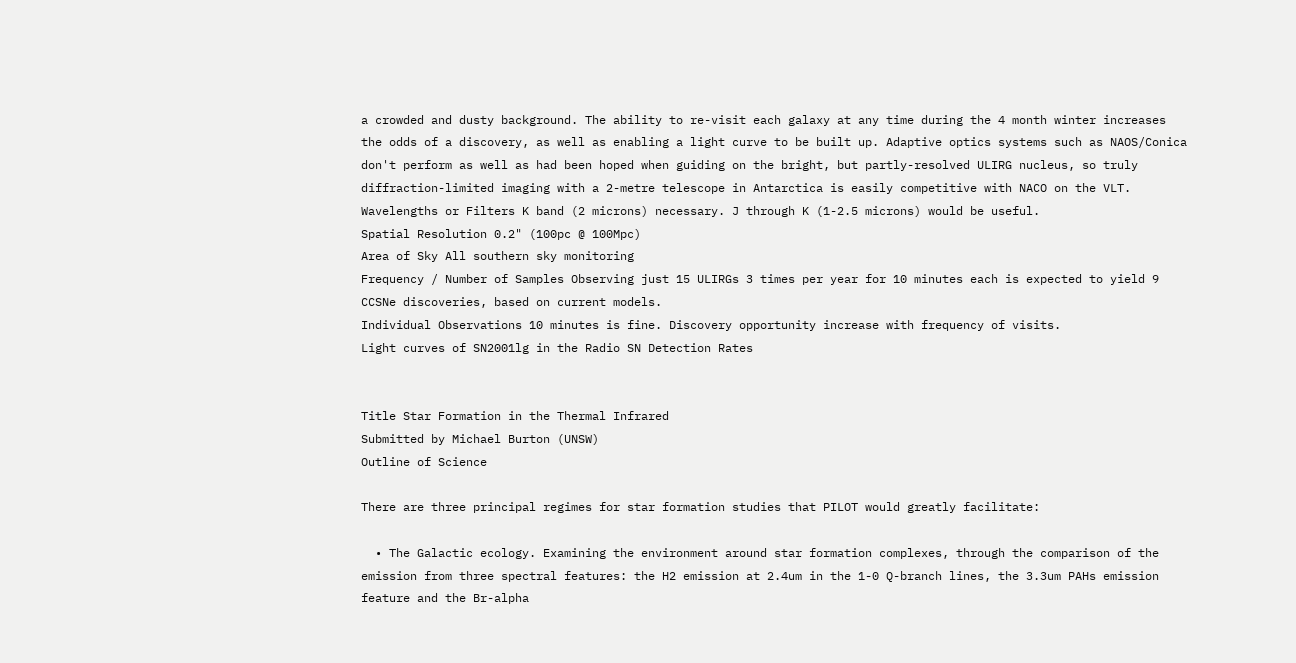a crowded and dusty background. The ability to re-visit each galaxy at any time during the 4 month winter increases the odds of a discovery, as well as enabling a light curve to be built up. Adaptive optics systems such as NAOS/Conica don't perform as well as had been hoped when guiding on the bright, but partly-resolved ULIRG nucleus, so truly diffraction-limited imaging with a 2-metre telescope in Antarctica is easily competitive with NACO on the VLT.
Wavelengths or Filters K band (2 microns) necessary. J through K (1-2.5 microns) would be useful.
Spatial Resolution 0.2" (100pc @ 100Mpc)
Area of Sky All southern sky monitoring
Frequency / Number of Samples Observing just 15 ULIRGs 3 times per year for 10 minutes each is expected to yield 9 CCSNe discoveries, based on current models.
Individual Observations 10 minutes is fine. Discovery opportunity increase with frequency of visits.
Light curves of SN2001lg in the Radio SN Detection Rates


Title Star Formation in the Thermal Infrared
Submitted by Michael Burton (UNSW)
Outline of Science

There are three principal regimes for star formation studies that PILOT would greatly facilitate:

  • The Galactic ecology. Examining the environment around star formation complexes, through the comparison of the emission from three spectral features: the H2 emission at 2.4um in the 1-0 Q-branch lines, the 3.3um PAHs emission feature and the Br-alpha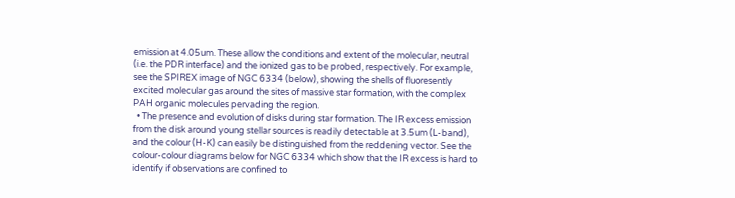emission at 4.05um. These allow the conditions and extent of the molecular, neutral (i.e. the PDR interface) and the ionized gas to be probed, respectively. For example, see the SPIREX image of NGC 6334 (below), showing the shells of fluoresently excited molecular gas around the sites of massive star formation, with the complex PAH organic molecules pervading the region.
  • The presence and evolution of disks during star formation. The IR excess emission from the disk around young stellar sources is readily detectable at 3.5um (L-band), and the colour (H-K) can easily be distinguished from the reddening vector. See the colour-colour diagrams below for NGC 6334 which show that the IR excess is hard to identify if observations are confined to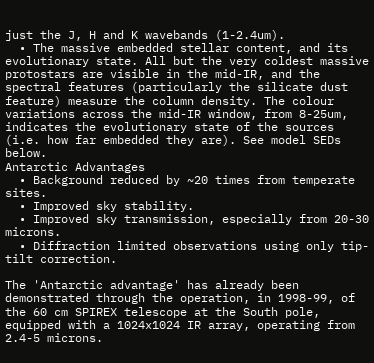just the J, H and K wavebands (1-2.4um).
  • The massive embedded stellar content, and its evolutionary state. All but the very coldest massive protostars are visible in the mid-IR, and the spectral features (particularly the silicate dust feature) measure the column density. The colour variations across the mid-IR window, from 8-25um, indicates the evolutionary state of the sources (i.e. how far embedded they are). See model SEDs below.
Antarctic Advantages
  • Background reduced by ~20 times from temperate sites.
  • Improved sky stability.
  • Improved sky transmission, especially from 20-30 microns.
  • Diffraction limited observations using only tip-tilt correction.

The 'Antarctic advantage' has already been demonstrated through the operation, in 1998-99, of the 60 cm SPIREX telescope at the South pole, equipped with a 1024x1024 IR array, operating from 2.4-5 microns.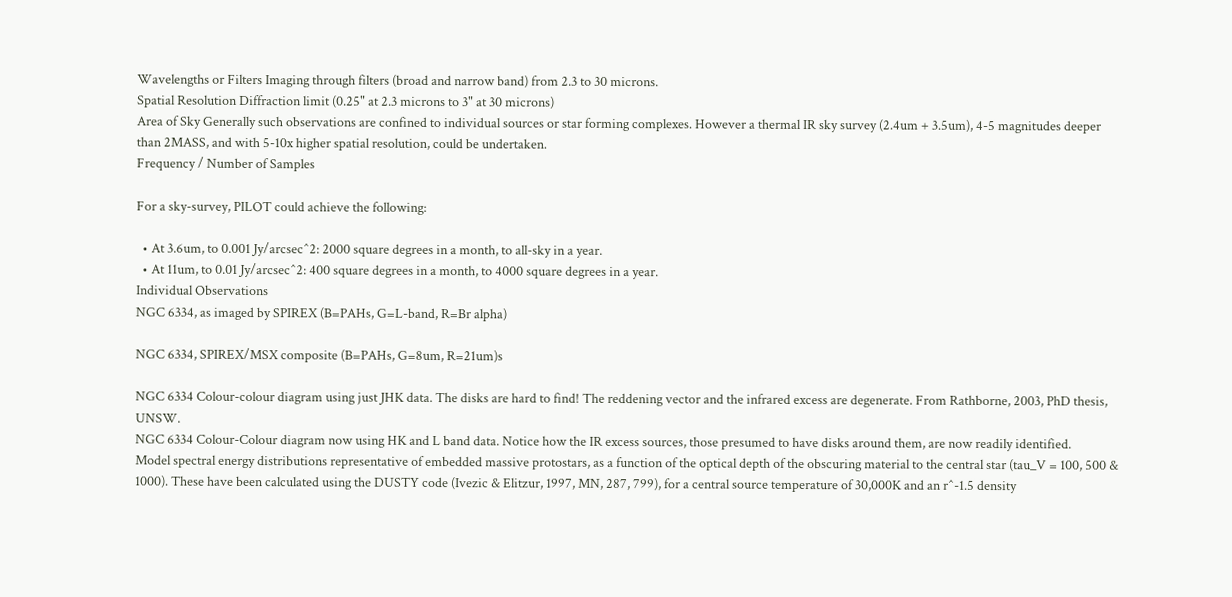Wavelengths or Filters Imaging through filters (broad and narrow band) from 2.3 to 30 microns.
Spatial Resolution Diffraction limit (0.25" at 2.3 microns to 3" at 30 microns)
Area of Sky Generally such observations are confined to individual sources or star forming complexes. However a thermal IR sky survey (2.4um + 3.5um), 4-5 magnitudes deeper than 2MASS, and with 5-10x higher spatial resolution, could be undertaken.
Frequency / Number of Samples

For a sky-survey, PILOT could achieve the following:

  • At 3.6um, to 0.001 Jy/arcsec^2: 2000 square degrees in a month, to all-sky in a year.
  • At 11um, to 0.01 Jy/arcsec^2: 400 square degrees in a month, to 4000 square degrees in a year.
Individual Observations
NGC 6334, as imaged by SPIREX (B=PAHs, G=L-band, R=Br alpha)

NGC 6334, SPIREX/MSX composite (B=PAHs, G=8um, R=21um)s

NGC 6334 Colour-colour diagram using just JHK data. The disks are hard to find! The reddening vector and the infrared excess are degenerate. From Rathborne, 2003, PhD thesis, UNSW.
NGC 6334 Colour-Colour diagram now using HK and L band data. Notice how the IR excess sources, those presumed to have disks around them, are now readily identified.
Model spectral energy distributions representative of embedded massive protostars, as a function of the optical depth of the obscuring material to the central star (tau_V = 100, 500 & 1000). These have been calculated using the DUSTY code (Ivezic & Elitzur, 1997, MN, 287, 799), for a central source temperature of 30,000K and an r^-1.5 density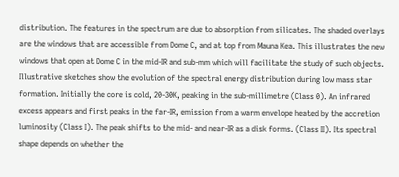distribution. The features in the spectrum are due to absorption from silicates. The shaded overlays are the windows that are accessible from Dome C, and at top from Mauna Kea. This illustrates the new windows that open at Dome C in the mid-IR and sub-mm which will facilitate the study of such objects.
Illustrative sketches show the evolution of the spectral energy distribution during low mass star formation. Initially the core is cold, 20-30K, peaking in the sub-millimetre (Class 0). An infrared excess appears and first peaks in the far-IR, emission from a warm envelope heated by the accretion luminosity (Class I). The peak shifts to the mid- and near-IR as a disk forms. (Class II). Its spectral shape depends on whether the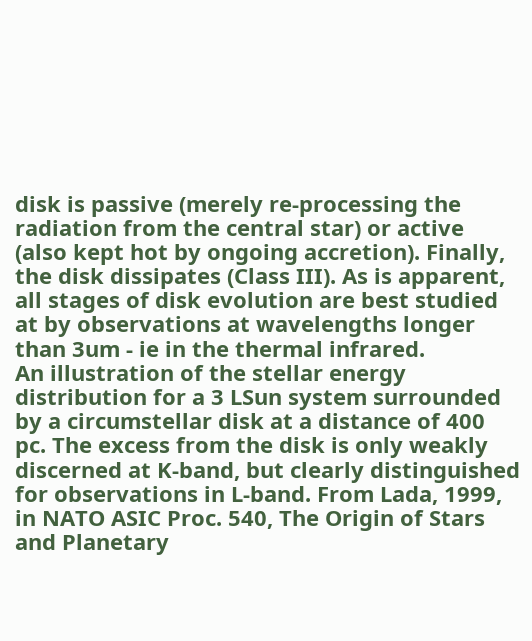disk is passive (merely re-processing the radiation from the central star) or active (also kept hot by ongoing accretion). Finally, the disk dissipates (Class III). As is apparent, all stages of disk evolution are best studied at by observations at wavelengths longer than 3um - ie in the thermal infrared.
An illustration of the stellar energy distribution for a 3 LSun system surrounded by a circumstellar disk at a distance of 400 pc. The excess from the disk is only weakly discerned at K-band, but clearly distinguished for observations in L-band. From Lada, 1999, in NATO ASIC Proc. 540, The Origin of Stars and Planetary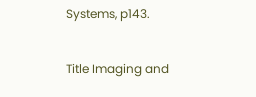Systems, p143.


Title Imaging and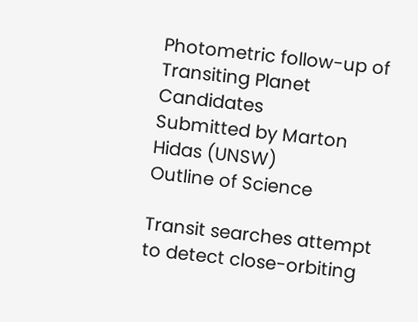Photometric follow-up of Transiting Planet Candidates
Submitted by Marton Hidas (UNSW)
Outline of Science

Transit searches attempt to detect close-orbiting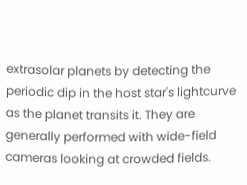extrasolar planets by detecting the periodic dip in the host star's lightcurve as the planet transits it. They are generally performed with wide-field cameras looking at crowded fields.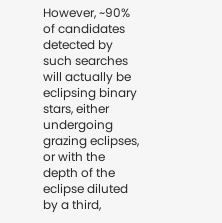However, ~90% of candidates detected by such searches will actually be eclipsing binary stars, either undergoing grazing eclipses, or with the depth of the eclipse diluted by a third,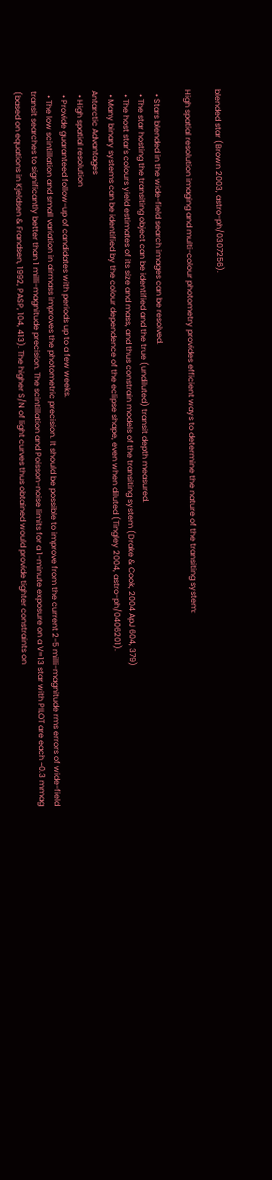blended star (Brown 2003, astro-ph/0307256).

High spatial resolution imaging and multi-colour photometry provides efficient ways to determine the nature of the transiting system:

  • Stars blended in the wide-field search images can be resolved.
  • The star hosting the transiting object can be identified and the true (undiluted) transit depth measured.
  • The host star's colours yield estimates of its size and mass, and thus constrain models of the transiting system (Drake & Cook, 2004 ApJ 604, 379)
  • Many binary systems can be identified by the colour dependence of the eclipse shape, even when diluted (Tingley 2004, astro-ph/0406201).
Antarctic Advantages
  • High spatial resolution
  • Provide guaranteed follow-up of candidates with periods up to a few weeks.
  • The low scintillation and small variation in airmass improves the photometric precision. It should be possible to improve from the current 2-5 milli-magnitude rms errors of wide-field transit searches to significantly better than 1 milli-magnitude precision. The scintillation and Poisson-noise limits for a 1-minute exposure on a V=13 star with PILOT are each ~0.3 mmag (based on equations in Kjeldsen & Frandsen, 1992, PASP, 104, 413). The higher S/N of light curves thus obtained would provide tighter constraints on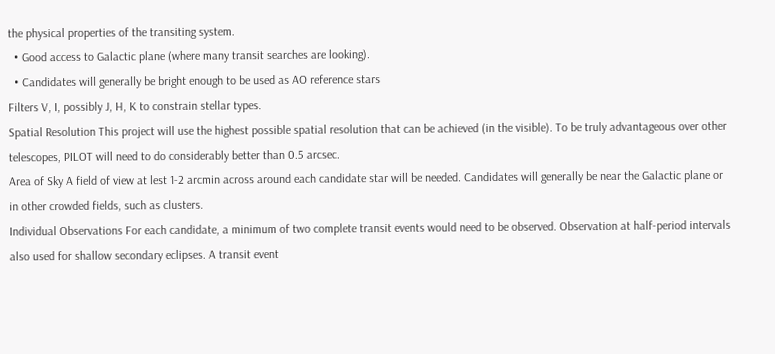the physical properties of the transiting system.
  • Good access to Galactic plane (where many transit searches are looking).
  • Candidates will generally be bright enough to be used as AO reference stars
Filters V, I, possibly J, H, K to constrain stellar types.
Spatial Resolution This project will use the highest possible spatial resolution that can be achieved (in the visible). To be truly advantageous over other telescopes, PILOT will need to do considerably better than 0.5 arcsec.
Area of Sky A field of view at lest 1-2 arcmin across around each candidate star will be needed. Candidates will generally be near the Galactic plane or in other crowded fields, such as clusters.
Individual Observations For each candidate, a minimum of two complete transit events would need to be observed. Observation at half-period intervals also used for shallow secondary eclipses. A transit event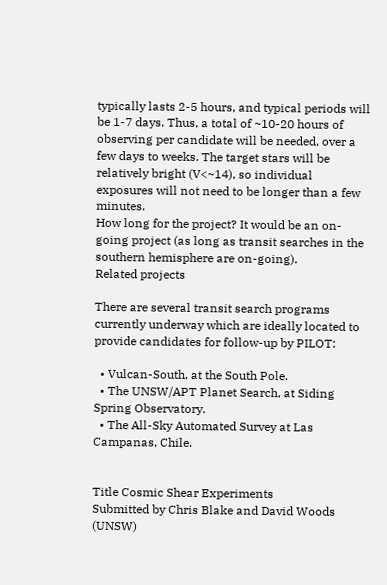typically lasts 2-5 hours, and typical periods will be 1-7 days. Thus, a total of ~10-20 hours of observing per candidate will be needed, over a few days to weeks. The target stars will be relatively bright (V<~14), so individual exposures will not need to be longer than a few minutes.
How long for the project? It would be an on-going project (as long as transit searches in the southern hemisphere are on-going).
Related projects

There are several transit search programs currently underway which are ideally located to provide candidates for follow-up by PILOT:

  • Vulcan-South, at the South Pole.
  • The UNSW/APT Planet Search, at Siding Spring Observatory.
  • The All-Sky Automated Survey at Las Campanas, Chile.


Title Cosmic Shear Experiments
Submitted by Chris Blake and David Woods (UNSW)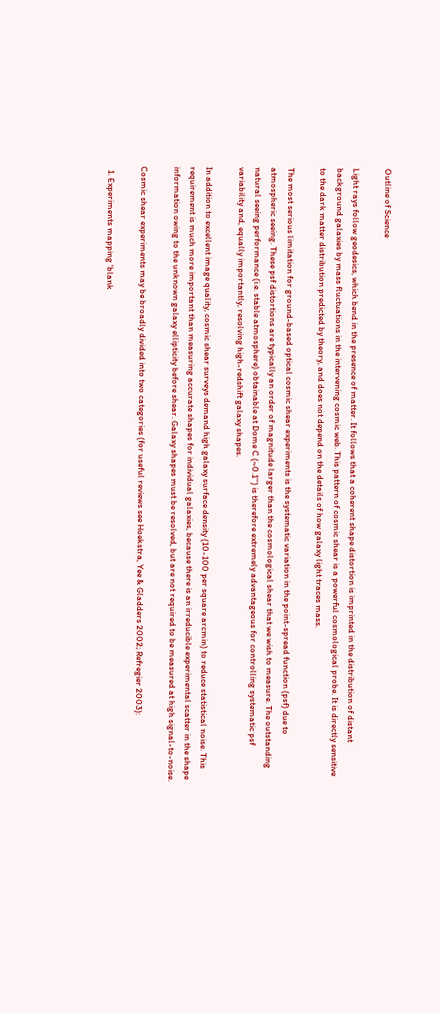Outline of Science

Light rays follow geodesics, which bend in the presence of matter. It follows that a coherent shape distortion is imprinted in the distribution of distant background galaxies by mass fluctuations in the intervening cosmic web. This pattern of cosmic shear is a powerful cosmological probe. It is directly sensitive to the dark matter distribution predicted by theory, and does not depend on the details of how galaxy light traces mass.

The most serious limitation for ground-based optical cosmic shear experiments is the systematic variation in the point-spread function (psf) due to atmospheric seeing. These psf distortions are typically an order of magnitude larger than the cosmological shear that we wish to measure. The outstanding natural seeing performance (i.e. stable atmosphere) obtainable at Dome C (~0.1'') is therefore extremely advantageous for controlling systematic psf variability and, equally importantly, resolving high-redshift galaxy shapes.

In addition to excellent image quality, cosmic shear surveys demand high galaxy surface density (10-100 per square arcmin) to reduce statistical noise. This requirement is much more important than measuring accurate shapes for individual galaxies, because there is an irreducible experimental scatter in the shape information owing to the unknown galaxy ellipticity before shear. Galaxy shapes must be resolved, but are not required to be measured at high signal-to-noise.

Cosmic shear experiments may be broadly divided into two categories (for useful reviews see Hoekstra, Yee & Gladders 2002; Refregier 2003):

  1. Experiments mapping 'blank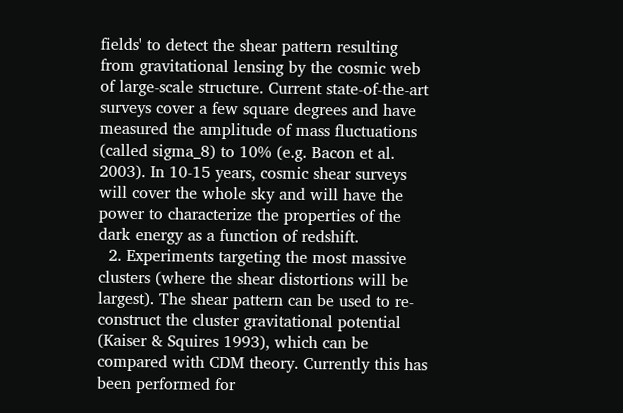fields' to detect the shear pattern resulting from gravitational lensing by the cosmic web of large-scale structure. Current state-of-the-art surveys cover a few square degrees and have measured the amplitude of mass fluctuations (called sigma_8) to 10% (e.g. Bacon et al. 2003). In 10-15 years, cosmic shear surveys will cover the whole sky and will have the power to characterize the properties of the dark energy as a function of redshift.
  2. Experiments targeting the most massive clusters (where the shear distortions will be largest). The shear pattern can be used to re-construct the cluster gravitational potential (Kaiser & Squires 1993), which can be compared with CDM theory. Currently this has been performed for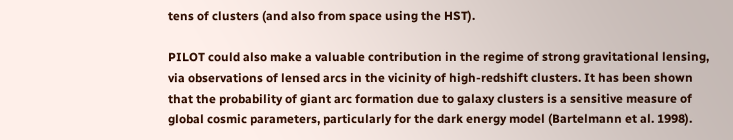tens of clusters (and also from space using the HST).

PILOT could also make a valuable contribution in the regime of strong gravitational lensing, via observations of lensed arcs in the vicinity of high-redshift clusters. It has been shown that the probability of giant arc formation due to galaxy clusters is a sensitive measure of global cosmic parameters, particularly for the dark energy model (Bartelmann et al. 1998).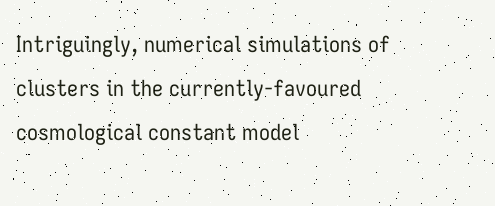Intriguingly, numerical simulations of clusters in the currently-favoured cosmological constant model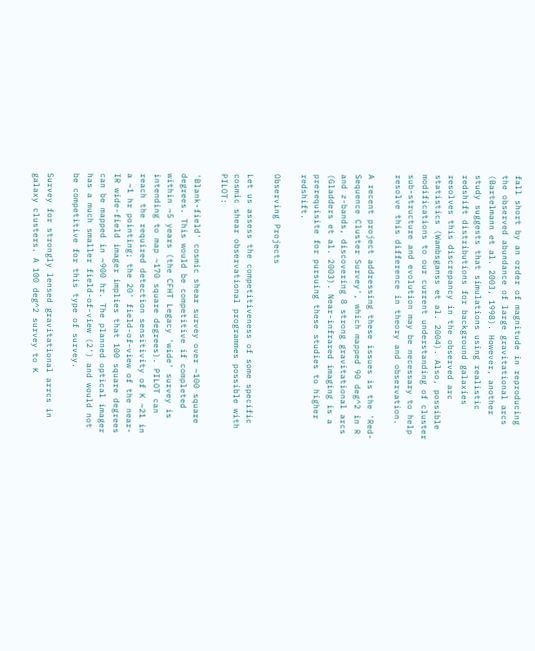fall short by an order of magnitude in reproducing the observed abundance of large gravitational arcs (Bartelmann et al. 2003, 1998). However, another study suggests that simulations using realistic redshift distributions for background galaxies resolves this discrepancy in the observed arc statistics (Wambsganss et al. 2004). Also, possible modifications to our current understanding of cluster sub-structure and evolution may be necessary to help resolve this difference in theory and observation.

A recent project addressing these issues is the 'Red-Sequence Cluster Survey', which mapped 90 deg^2 in R and z-bands, discovering 8 strong gravitational arcs (Gladders et al. 2003). Near-infrared imaging is a prerequisite for pursuing these studies to higher redshift.

Observing Projects

Let us assess the competitiveness of some specific cosmic shear observational programmes possible with PILOT:

'Blank-field' cosmic shear survey over ~100 square degrees. This would be competitive if completed within ~5 years (the CFHT Legacy 'wide' survey is intending to map ~170 square degrees). PILOT can reach the required detection sensitivity of K ~21 in a ~1 hr pointing; the 20' field-of-view of the near-IR wide-field imager implies that 100 square degrees can be mapped in ~900 hr. The planned optical imager has a much smaller field-of-view (2') and would not be competitive for this type of survey.

Survey for strongly lensed gravitational arrcs in galaxy clusters. A 100 deg^2 survey to K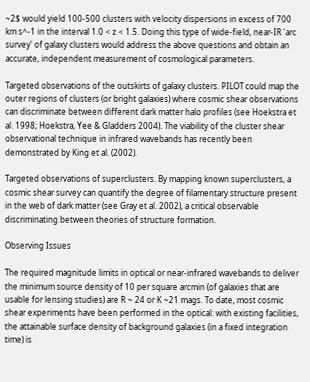~2$ would yield 100-500 clusters with velocity dispersions in excess of 700 km s^-1 in the interval 1.0 < z < 1.5. Doing this type of wide-field, near-IR 'arc survey' of galaxy clusters would address the above questions and obtain an accurate, independent measurement of cosmological parameters.

Targeted observations of the outskirts of galaxy clusters. PILOT could map the outer regions of clusters (or bright galaxies) where cosmic shear observations can discriminate between different dark matter halo profiles (see Hoekstra et al. 1998; Hoekstra, Yee & Gladders 2004). The viability of the cluster shear observational technique in infrared wavebands has recently been demonstrated by King et al. (2002).

Targeted observations of superclusters. By mapping known superclusters, a cosmic shear survey can quantify the degree of filamentary structure present in the web of dark matter (see Gray et al. 2002), a critical observable discriminating between theories of structure formation.

Observing Issues

The required magnitude limits in optical or near-infrared wavebands to deliver the minimum source density of 10 per square arcmin (of galaxies that are usable for lensing studies) are R ~ 24 or K ~21 mags. To date, most cosmic shear experiments have been performed in the optical: with existing facilities, the attainable surface density of background galaxies (in a fixed integration time) is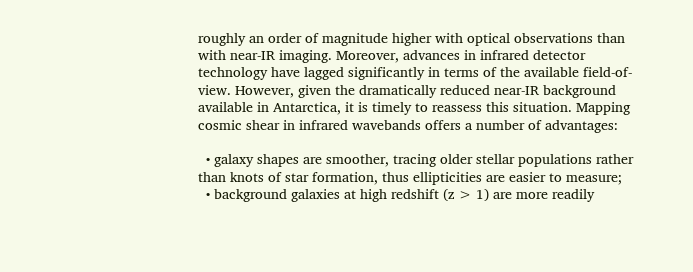roughly an order of magnitude higher with optical observations than with near-IR imaging. Moreover, advances in infrared detector technology have lagged significantly in terms of the available field-of-view. However, given the dramatically reduced near-IR background available in Antarctica, it is timely to reassess this situation. Mapping cosmic shear in infrared wavebands offers a number of advantages:

  • galaxy shapes are smoother, tracing older stellar populations rather than knots of star formation, thus ellipticities are easier to measure;
  • background galaxies at high redshift (z > 1) are more readily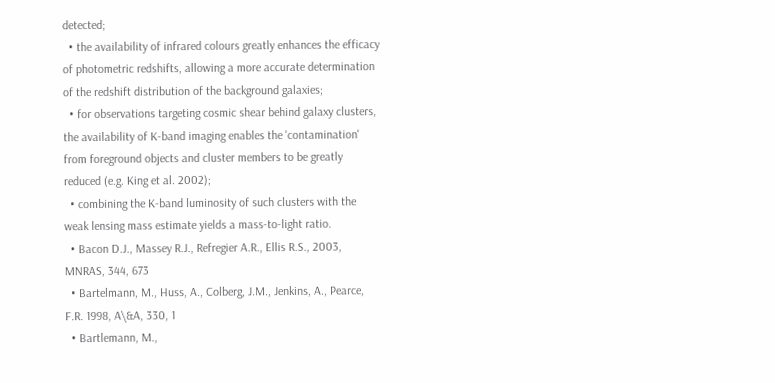detected;
  • the availability of infrared colours greatly enhances the efficacy of photometric redshifts, allowing a more accurate determination of the redshift distribution of the background galaxies;
  • for observations targeting cosmic shear behind galaxy clusters, the availability of K-band imaging enables the 'contamination' from foreground objects and cluster members to be greatly reduced (e.g. King et al. 2002);
  • combining the K-band luminosity of such clusters with the weak lensing mass estimate yields a mass-to-light ratio.
  • Bacon D.J., Massey R.J., Refregier A.R., Ellis R.S., 2003, MNRAS, 344, 673
  • Bartelmann, M., Huss, A., Colberg, J.M., Jenkins, A., Pearce, F.R. 1998, A\&A, 330, 1
  • Bartlemann, M.,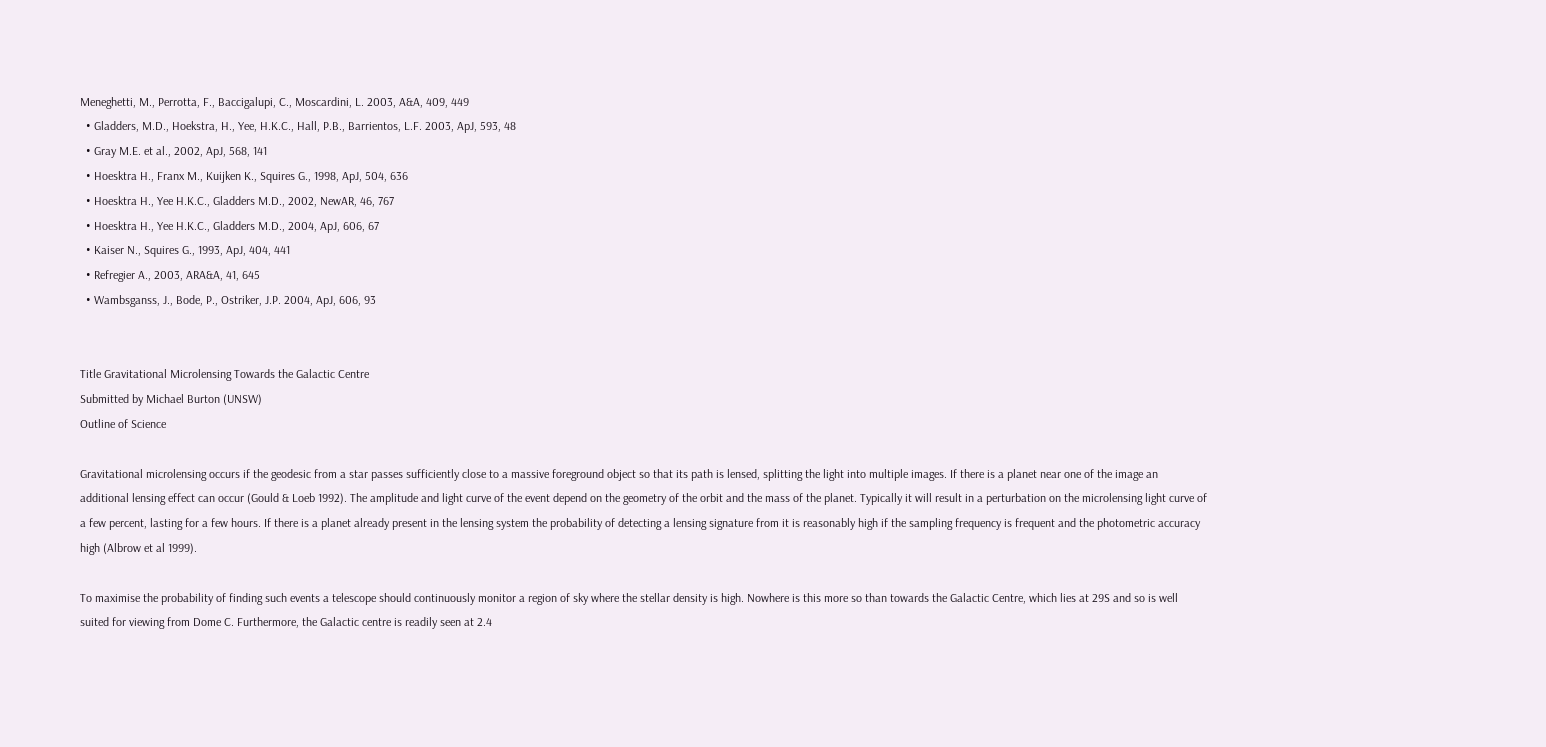Meneghetti, M., Perrotta, F., Baccigalupi, C., Moscardini, L. 2003, A&A, 409, 449
  • Gladders, M.D., Hoekstra, H., Yee, H.K.C., Hall, P.B., Barrientos, L.F. 2003, ApJ, 593, 48
  • Gray M.E. et al., 2002, ApJ, 568, 141
  • Hoesktra H., Franx M., Kuijken K., Squires G., 1998, ApJ, 504, 636
  • Hoesktra H., Yee H.K.C., Gladders M.D., 2002, NewAR, 46, 767
  • Hoesktra H., Yee H.K.C., Gladders M.D., 2004, ApJ, 606, 67
  • Kaiser N., Squires G., 1993, ApJ, 404, 441
  • Refregier A., 2003, ARA&A, 41, 645
  • Wambsganss, J., Bode, P., Ostriker, J.P. 2004, ApJ, 606, 93


Title Gravitational Microlensing Towards the Galactic Centre
Submitted by Michael Burton (UNSW)
Outline of Science

Gravitational microlensing occurs if the geodesic from a star passes sufficiently close to a massive foreground object so that its path is lensed, splitting the light into multiple images. If there is a planet near one of the image an additional lensing effect can occur (Gould & Loeb 1992). The amplitude and light curve of the event depend on the geometry of the orbit and the mass of the planet. Typically it will result in a perturbation on the microlensing light curve of a few percent, lasting for a few hours. If there is a planet already present in the lensing system the probability of detecting a lensing signature from it is reasonably high if the sampling frequency is frequent and the photometric accuracy high (Albrow et al 1999).

To maximise the probability of finding such events a telescope should continuously monitor a region of sky where the stellar density is high. Nowhere is this more so than towards the Galactic Centre, which lies at 29S and so is well suited for viewing from Dome C. Furthermore, the Galactic centre is readily seen at 2.4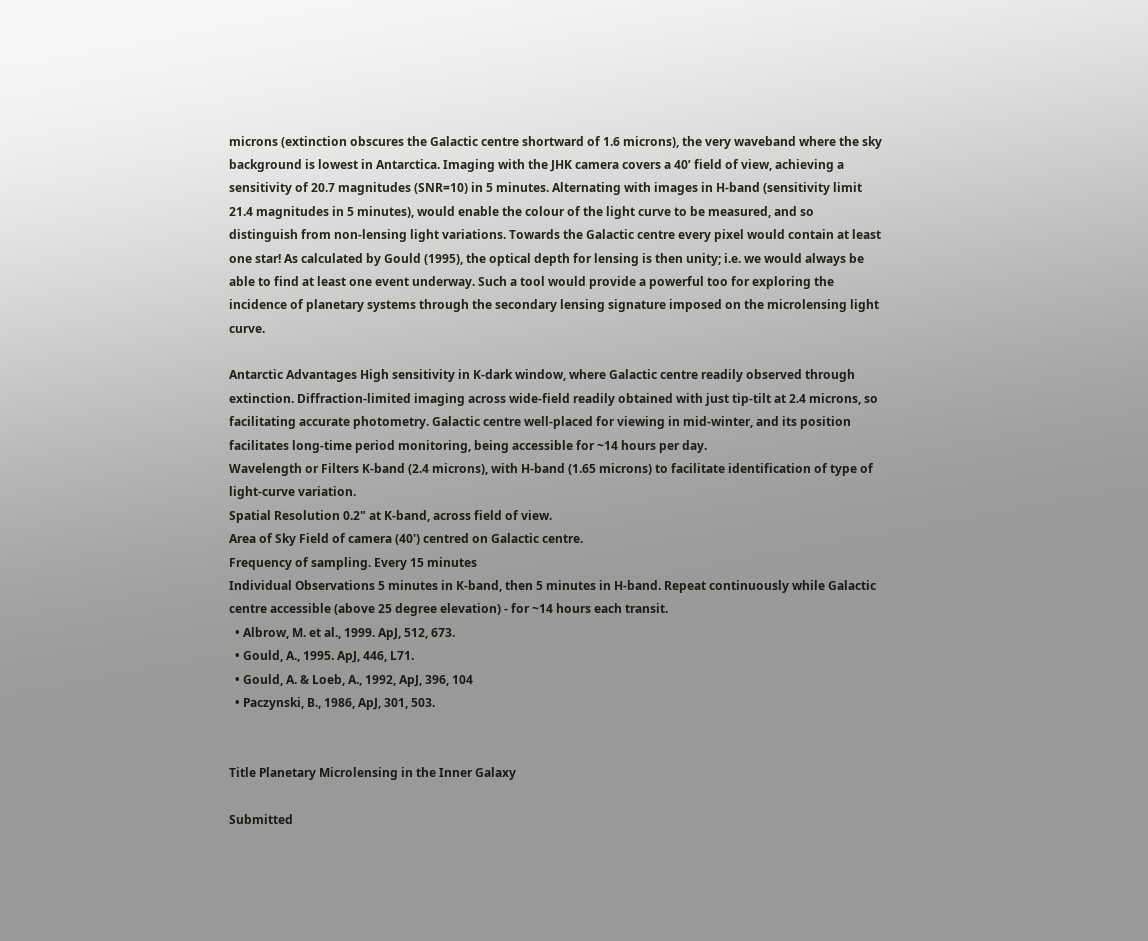microns (extinction obscures the Galactic centre shortward of 1.6 microns), the very waveband where the sky background is lowest in Antarctica. Imaging with the JHK camera covers a 40’ field of view, achieving a sensitivity of 20.7 magnitudes (SNR=10) in 5 minutes. Alternating with images in H-band (sensitivity limit 21.4 magnitudes in 5 minutes), would enable the colour of the light curve to be measured, and so distinguish from non-lensing light variations. Towards the Galactic centre every pixel would contain at least one star! As calculated by Gould (1995), the optical depth for lensing is then unity; i.e. we would always be able to find at least one event underway. Such a tool would provide a powerful too for exploring the incidence of planetary systems through the secondary lensing signature imposed on the microlensing light curve.

Antarctic Advantages High sensitivity in K-dark window, where Galactic centre readily observed through extinction. Diffraction-limited imaging across wide-field readily obtained with just tip-tilt at 2.4 microns, so facilitating accurate photometry. Galactic centre well-placed for viewing in mid-winter, and its position facilitates long-time period monitoring, being accessible for ~14 hours per day.
Wavelength or Filters K-band (2.4 microns), with H-band (1.65 microns) to facilitate identification of type of light-curve variation.
Spatial Resolution 0.2" at K-band, across field of view.
Area of Sky Field of camera (40') centred on Galactic centre.
Frequency of sampling. Every 15 minutes
Individual Observations 5 minutes in K-band, then 5 minutes in H-band. Repeat continuously while Galactic centre accessible (above 25 degree elevation) - for ~14 hours each transit.
  • Albrow, M. et al., 1999. ApJ, 512, 673.
  • Gould, A., 1995. ApJ, 446, L71.
  • Gould, A. & Loeb, A., 1992, ApJ, 396, 104
  • Paczynski, B., 1986, ApJ, 301, 503.


Title Planetary Microlensing in the Inner Galaxy

Submitted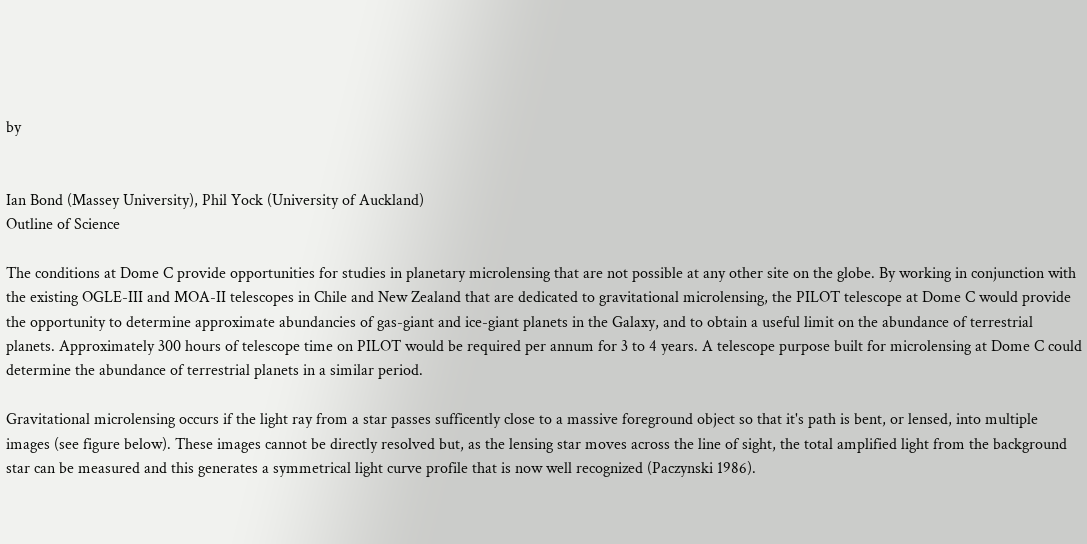by


Ian Bond (Massey University), Phil Yock (University of Auckland)
Outline of Science

The conditions at Dome C provide opportunities for studies in planetary microlensing that are not possible at any other site on the globe. By working in conjunction with the existing OGLE-III and MOA-II telescopes in Chile and New Zealand that are dedicated to gravitational microlensing, the PILOT telescope at Dome C would provide the opportunity to determine approximate abundancies of gas-giant and ice-giant planets in the Galaxy, and to obtain a useful limit on the abundance of terrestrial planets. Approximately 300 hours of telescope time on PILOT would be required per annum for 3 to 4 years. A telescope purpose built for microlensing at Dome C could determine the abundance of terrestrial planets in a similar period.

Gravitational microlensing occurs if the light ray from a star passes sufficently close to a massive foreground object so that it's path is bent, or lensed, into multiple images (see figure below). These images cannot be directly resolved but, as the lensing star moves across the line of sight, the total amplified light from the background star can be measured and this generates a symmetrical light curve profile that is now well recognized (Paczynski 1986).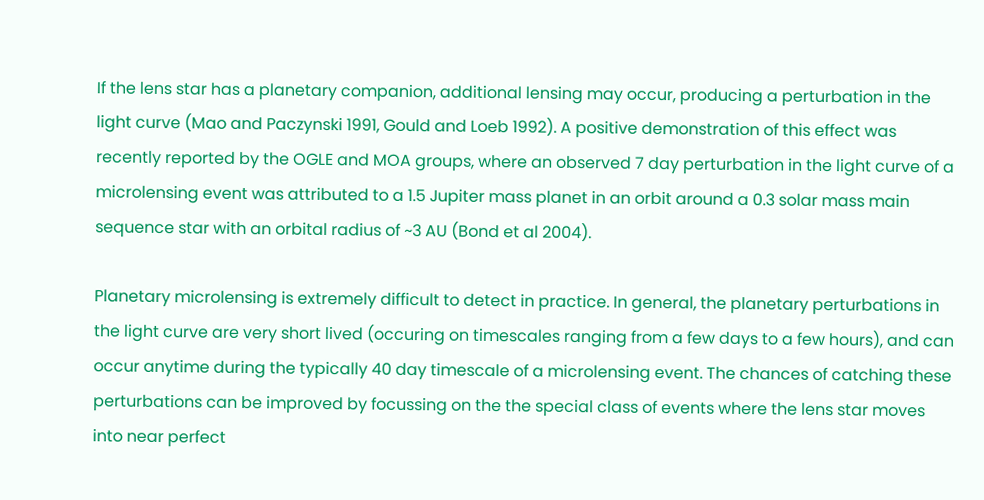If the lens star has a planetary companion, additional lensing may occur, producing a perturbation in the light curve (Mao and Paczynski 1991, Gould and Loeb 1992). A positive demonstration of this effect was recently reported by the OGLE and MOA groups, where an observed 7 day perturbation in the light curve of a microlensing event was attributed to a 1.5 Jupiter mass planet in an orbit around a 0.3 solar mass main sequence star with an orbital radius of ~3 AU (Bond et al 2004).

Planetary microlensing is extremely difficult to detect in practice. In general, the planetary perturbations in the light curve are very short lived (occuring on timescales ranging from a few days to a few hours), and can occur anytime during the typically 40 day timescale of a microlensing event. The chances of catching these perturbations can be improved by focussing on the the special class of events where the lens star moves into near perfect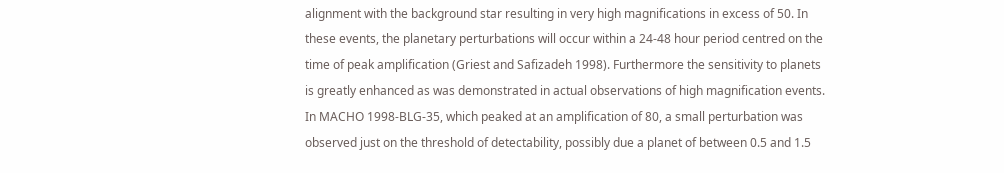alignment with the background star resulting in very high magnifications in excess of 50. In these events, the planetary perturbations will occur within a 24-48 hour period centred on the time of peak amplification (Griest and Safizadeh 1998). Furthermore the sensitivity to planets is greatly enhanced as was demonstrated in actual observations of high magnification events. In MACHO 1998-BLG-35, which peaked at an amplification of 80, a small perturbation was observed just on the threshold of detectability, possibly due a planet of between 0.5 and 1.5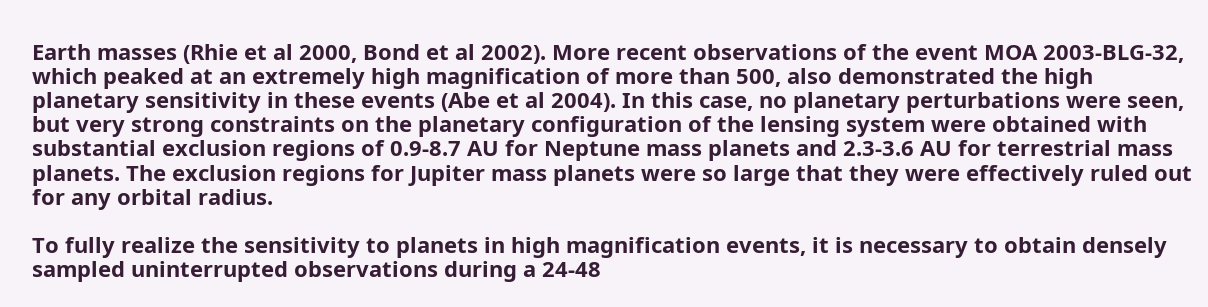Earth masses (Rhie et al 2000, Bond et al 2002). More recent observations of the event MOA 2003-BLG-32, which peaked at an extremely high magnification of more than 500, also demonstrated the high planetary sensitivity in these events (Abe et al 2004). In this case, no planetary perturbations were seen, but very strong constraints on the planetary configuration of the lensing system were obtained with substantial exclusion regions of 0.9-8.7 AU for Neptune mass planets and 2.3-3.6 AU for terrestrial mass planets. The exclusion regions for Jupiter mass planets were so large that they were effectively ruled out for any orbital radius.

To fully realize the sensitivity to planets in high magnification events, it is necessary to obtain densely sampled uninterrupted observations during a 24-48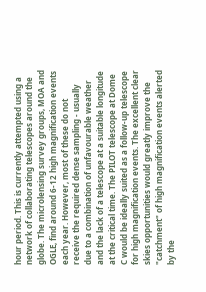hour period. This is currently attempted using a network of collaborating telescopes around the globe. The microlensing survey groups, MOA and OGLE, find around 6-12 high magnification events each year. However, most of these do not receive the required dense sampling - usually due to a combination of unfavourable weather and the lack of a telescope at a suitable longitude at the critical time. The PILOT telescope at Dome C would be ideally suited as a follow-up telescope for high magnification events. The excellent clear skies opportunities would greatly improve the "catchment" of high magnification events alerted by the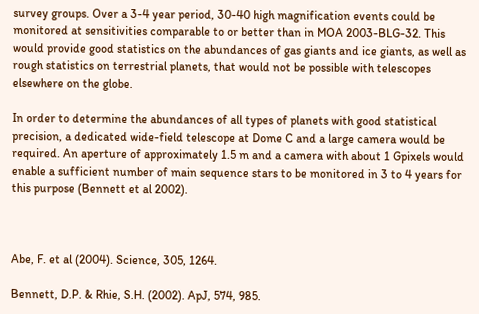survey groups. Over a 3-4 year period, 30-40 high magnification events could be monitored at sensitivities comparable to or better than in MOA 2003-BLG-32. This would provide good statistics on the abundances of gas giants and ice giants, as well as rough statistics on terrestrial planets, that would not be possible with telescopes elsewhere on the globe.

In order to determine the abundances of all types of planets with good statistical precision, a dedicated wide-field telescope at Dome C and a large camera would be required. An aperture of approximately 1.5 m and a camera with about 1 Gpixels would enable a sufficient number of main sequence stars to be monitored in 3 to 4 years for this purpose (Bennett et al 2002).



Abe, F. et al (2004). Science, 305, 1264.

Bennett, D.P. & Rhie, S.H. (2002). ApJ, 574, 985.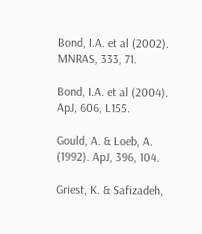Bond, I.A. et al (2002). MNRAS, 333, 71.

Bond, I.A. et al (2004). ApJ, 606, L155.

Gould, A. & Loeb, A. (1992). ApJ, 396, 104.

Griest, K. & Safizadeh,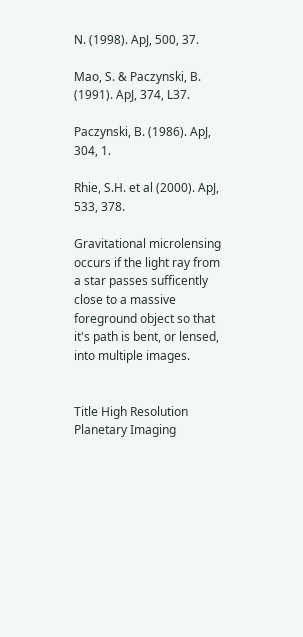N. (1998). ApJ, 500, 37.

Mao, S. & Paczynski, B. (1991). ApJ, 374, L37.

Paczynski, B. (1986). ApJ, 304, 1.

Rhie, S.H. et al (2000). ApJ, 533, 378.

Gravitational microlensing occurs if the light ray from a star passes sufficently close to a massive foreground object so that it's path is bent, or lensed, into multiple images.


Title High Resolution Planetary Imaging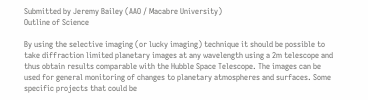Submitted by Jeremy Bailey (AAO / Macabre University)
Outline of Science

By using the selective imaging (or lucky imaging) technique it should be possible to take diffraction limited planetary images at any wavelength using a 2m telescope and thus obtain results comparable with the Hubble Space Telescope. The images can be used for general monitoring of changes to planetary atmospheres and surfaces. Some specific projects that could be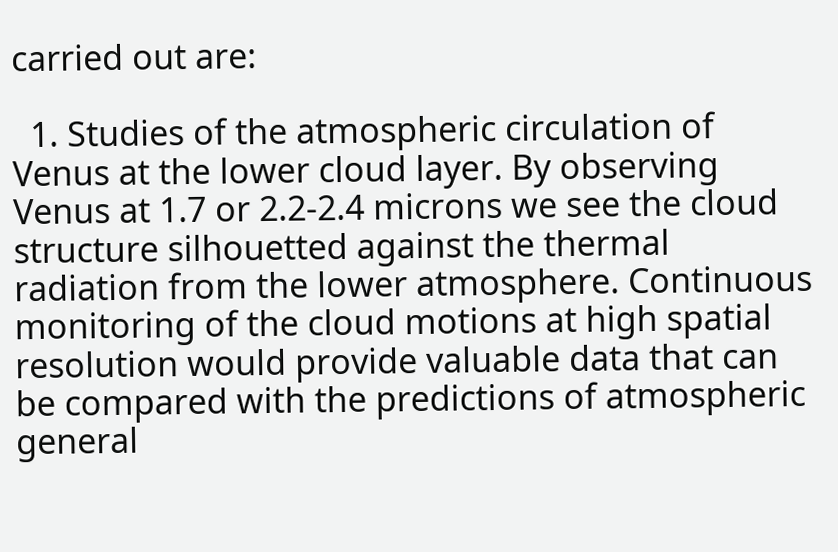carried out are:

  1. Studies of the atmospheric circulation of Venus at the lower cloud layer. By observing Venus at 1.7 or 2.2-2.4 microns we see the cloud structure silhouetted against the thermal radiation from the lower atmosphere. Continuous monitoring of the cloud motions at high spatial resolution would provide valuable data that can be compared with the predictions of atmospheric general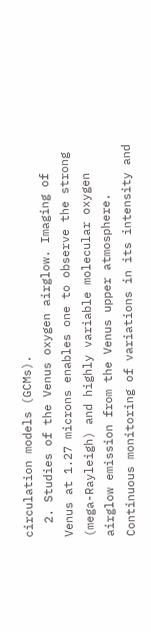circulation models (GCMs).
  2. Studies of the Venus oxygen airglow. Imaging of Venus at 1.27 microns enables one to observe the strong (mega-Rayleigh) and highly variable molecular oxygen airglow emission from the Venus upper atmosphere. Continuous monitoring of variations in its intensity and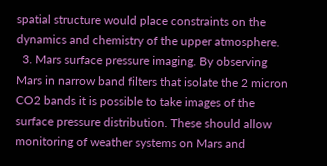spatial structure would place constraints on the dynamics and chemistry of the upper atmosphere.
  3. Mars surface pressure imaging. By observing Mars in narrow band filters that isolate the 2 micron CO2 bands it is possible to take images of the surface pressure distribution. These should allow monitoring of weather systems on Mars and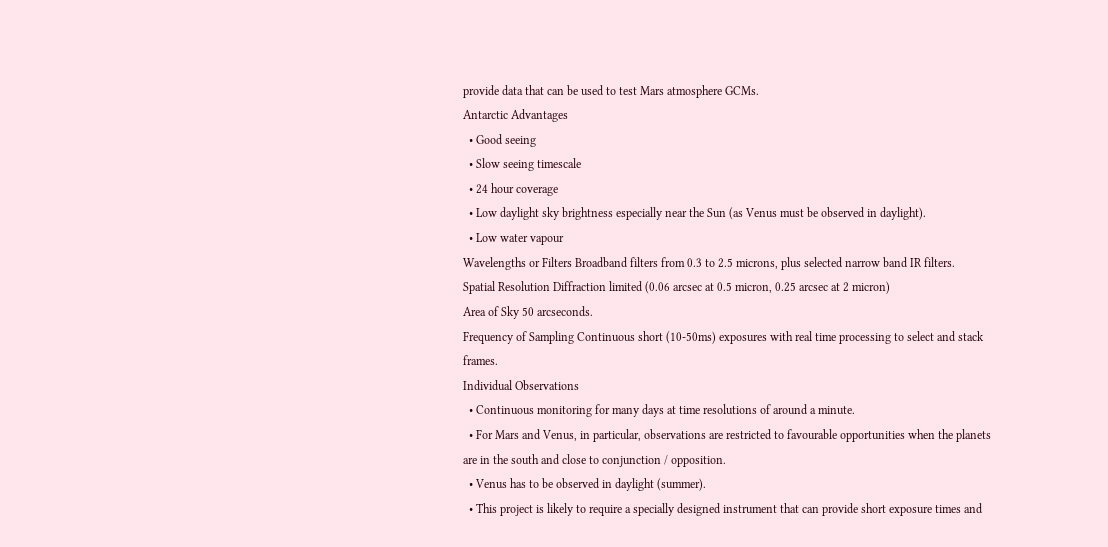provide data that can be used to test Mars atmosphere GCMs.
Antarctic Advantages
  • Good seeing
  • Slow seeing timescale
  • 24 hour coverage
  • Low daylight sky brightness especially near the Sun (as Venus must be observed in daylight).
  • Low water vapour
Wavelengths or Filters Broadband filters from 0.3 to 2.5 microns, plus selected narrow band IR filters.
Spatial Resolution Diffraction limited (0.06 arcsec at 0.5 micron, 0.25 arcsec at 2 micron)
Area of Sky 50 arcseconds.
Frequency of Sampling Continuous short (10-50ms) exposures with real time processing to select and stack frames.
Individual Observations
  • Continuous monitoring for many days at time resolutions of around a minute.
  • For Mars and Venus, in particular, observations are restricted to favourable opportunities when the planets are in the south and close to conjunction / opposition.
  • Venus has to be observed in daylight (summer).
  • This project is likely to require a specially designed instrument that can provide short exposure times and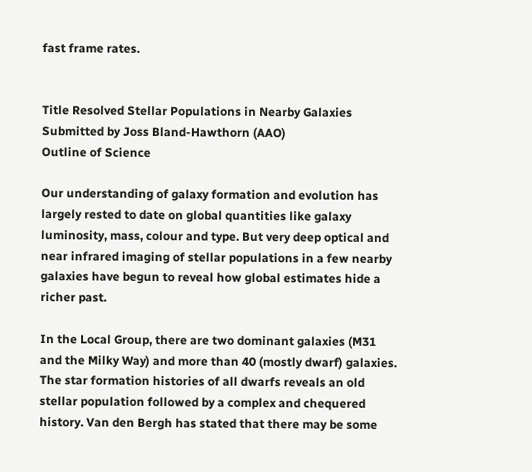fast frame rates.


Title Resolved Stellar Populations in Nearby Galaxies
Submitted by Joss Bland-Hawthorn (AAO)
Outline of Science

Our understanding of galaxy formation and evolution has largely rested to date on global quantities like galaxy luminosity, mass, colour and type. But very deep optical and near infrared imaging of stellar populations in a few nearby galaxies have begun to reveal how global estimates hide a richer past.

In the Local Group, there are two dominant galaxies (M31 and the Milky Way) and more than 40 (mostly dwarf) galaxies. The star formation histories of all dwarfs reveals an old stellar population followed by a complex and chequered history. Van den Bergh has stated that there may be some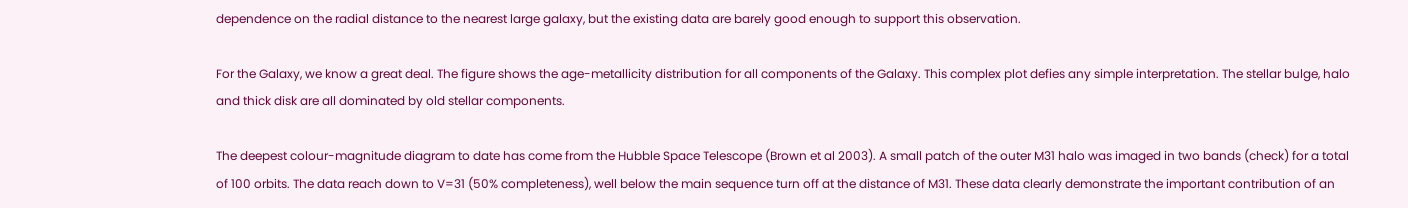dependence on the radial distance to the nearest large galaxy, but the existing data are barely good enough to support this observation.

For the Galaxy, we know a great deal. The figure shows the age-metallicity distribution for all components of the Galaxy. This complex plot defies any simple interpretation. The stellar bulge, halo and thick disk are all dominated by old stellar components.

The deepest colour-magnitude diagram to date has come from the Hubble Space Telescope (Brown et al 2003). A small patch of the outer M31 halo was imaged in two bands (check) for a total of 100 orbits. The data reach down to V=31 (50% completeness), well below the main sequence turn off at the distance of M31. These data clearly demonstrate the important contribution of an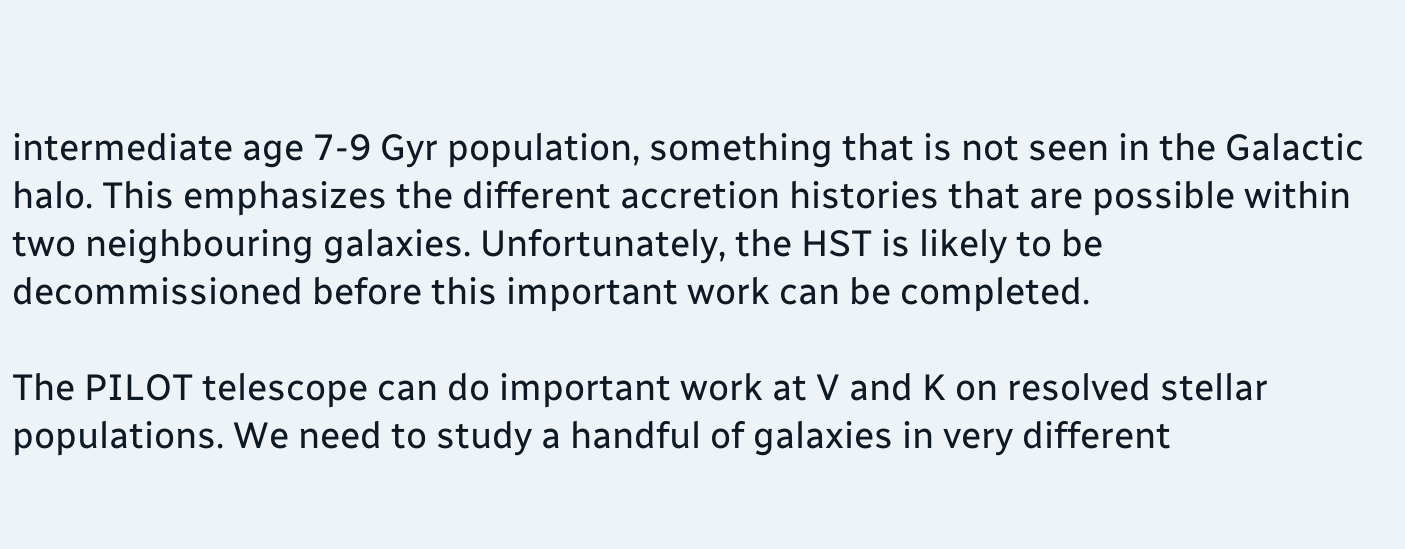intermediate age 7-9 Gyr population, something that is not seen in the Galactic halo. This emphasizes the different accretion histories that are possible within two neighbouring galaxies. Unfortunately, the HST is likely to be decommissioned before this important work can be completed.

The PILOT telescope can do important work at V and K on resolved stellar populations. We need to study a handful of galaxies in very different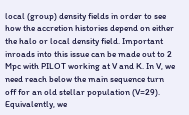local (group) density fields in order to see how the accretion histories depend on either the halo or local density field. Important inroads into this issue can be made out to 2 Mpc with PILOT working at V and K. In V, we need reach below the main sequence turn off for an old stellar population (V=29). Equivalently, we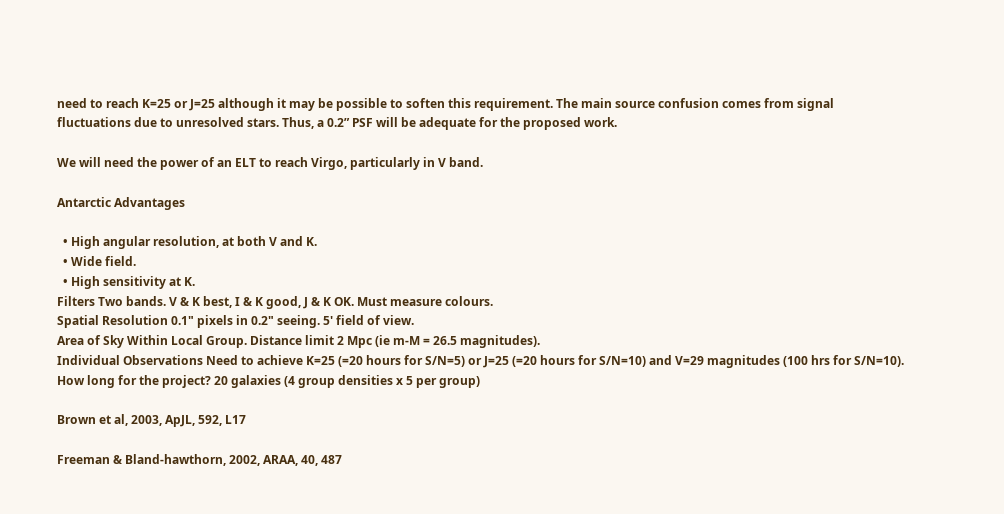need to reach K=25 or J=25 although it may be possible to soften this requirement. The main source confusion comes from signal fluctuations due to unresolved stars. Thus, a 0.2” PSF will be adequate for the proposed work.

We will need the power of an ELT to reach Virgo, particularly in V band.

Antarctic Advantages

  • High angular resolution, at both V and K.
  • Wide field.
  • High sensitivity at K.
Filters Two bands. V & K best, I & K good, J & K OK. Must measure colours.
Spatial Resolution 0.1" pixels in 0.2" seeing. 5' field of view.
Area of Sky Within Local Group. Distance limit 2 Mpc (ie m-M = 26.5 magnitudes).
Individual Observations Need to achieve K=25 (=20 hours for S/N=5) or J=25 (=20 hours for S/N=10) and V=29 magnitudes (100 hrs for S/N=10).
How long for the project? 20 galaxies (4 group densities x 5 per group)

Brown et al, 2003, ApJL, 592, L17

Freeman & Bland-hawthorn, 2002, ARAA, 40, 487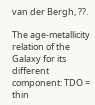van der Bergh, ??.

The age-metallicity relation of the Galaxy for its different component: TDO = thin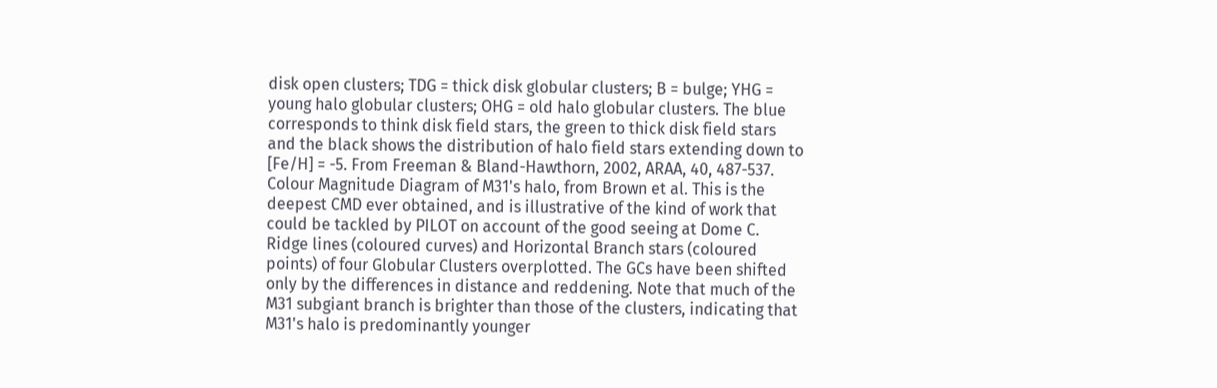disk open clusters; TDG = thick disk globular clusters; B = bulge; YHG = young halo globular clusters; OHG = old halo globular clusters. The blue corresponds to think disk field stars, the green to thick disk field stars and the black shows the distribution of halo field stars extending down to [Fe/H] = -5. From Freeman & Bland-Hawthorn, 2002, ARAA, 40, 487-537.
Colour Magnitude Diagram of M31's halo, from Brown et al. This is the deepest CMD ever obtained, and is illustrative of the kind of work that could be tackled by PILOT on account of the good seeing at Dome C. Ridge lines (coloured curves) and Horizontal Branch stars (coloured points) of four Globular Clusters overplotted. The GCs have been shifted only by the differences in distance and reddening. Note that much of the M31 subgiant branch is brighter than those of the clusters, indicating that M31's halo is predominantly younger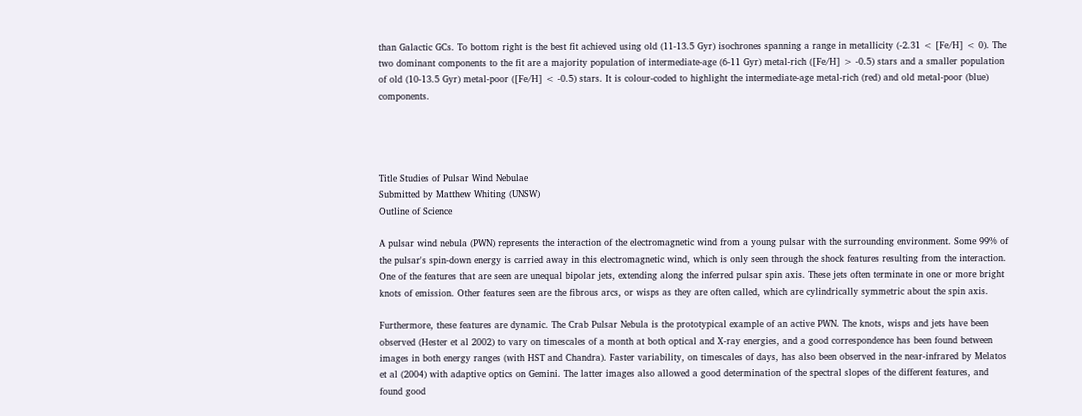than Galactic GCs. To bottom right is the best fit achieved using old (11-13.5 Gyr) isochrones spanning a range in metallicity (-2.31 < [Fe/H] < 0). The two dominant components to the fit are a majority population of intermediate-age (6-11 Gyr) metal-rich ([Fe/H] > -0.5) stars and a smaller population of old (10-13.5 Gyr) metal-poor ([Fe/H] < -0.5) stars. It is colour-coded to highlight the intermediate-age metal-rich (red) and old metal-poor (blue) components.




Title Studies of Pulsar Wind Nebulae
Submitted by Matthew Whiting (UNSW)
Outline of Science

A pulsar wind nebula (PWN) represents the interaction of the electromagnetic wind from a young pulsar with the surrounding environment. Some 99% of the pulsar's spin-down energy is carried away in this electromagnetic wind, which is only seen through the shock features resulting from the interaction. One of the features that are seen are unequal bipolar jets, extending along the inferred pulsar spin axis. These jets often terminate in one or more bright knots of emission. Other features seen are the fibrous arcs, or wisps as they are often called, which are cylindrically symmetric about the spin axis.

Furthermore, these features are dynamic. The Crab Pulsar Nebula is the prototypical example of an active PWN. The knots, wisps and jets have been observed (Hester et al 2002) to vary on timescales of a month at both optical and X-ray energies, and a good correspondence has been found between images in both energy ranges (with HST and Chandra). Faster variability, on timescales of days, has also been observed in the near-infrared by Melatos et al (2004) with adaptive optics on Gemini. The latter images also allowed a good determination of the spectral slopes of the different features, and found good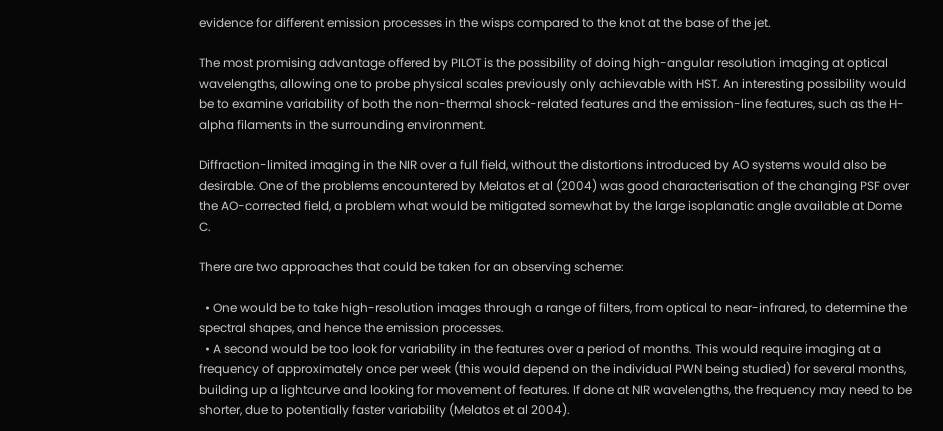evidence for different emission processes in the wisps compared to the knot at the base of the jet.

The most promising advantage offered by PILOT is the possibility of doing high-angular resolution imaging at optical wavelengths, allowing one to probe physical scales previously only achievable with HST. An interesting possibility would be to examine variability of both the non-thermal shock-related features and the emission-line features, such as the H-alpha filaments in the surrounding environment.

Diffraction-limited imaging in the NIR over a full field, without the distortions introduced by AO systems would also be desirable. One of the problems encountered by Melatos et al (2004) was good characterisation of the changing PSF over the AO-corrected field, a problem what would be mitigated somewhat by the large isoplanatic angle available at Dome C.

There are two approaches that could be taken for an observing scheme:

  • One would be to take high-resolution images through a range of filters, from optical to near-infrared, to determine the spectral shapes, and hence the emission processes.
  • A second would be too look for variability in the features over a period of months. This would require imaging at a frequency of approximately once per week (this would depend on the individual PWN being studied) for several months, building up a lightcurve and looking for movement of features. If done at NIR wavelengths, the frequency may need to be shorter, due to potentially faster variability (Melatos et al 2004).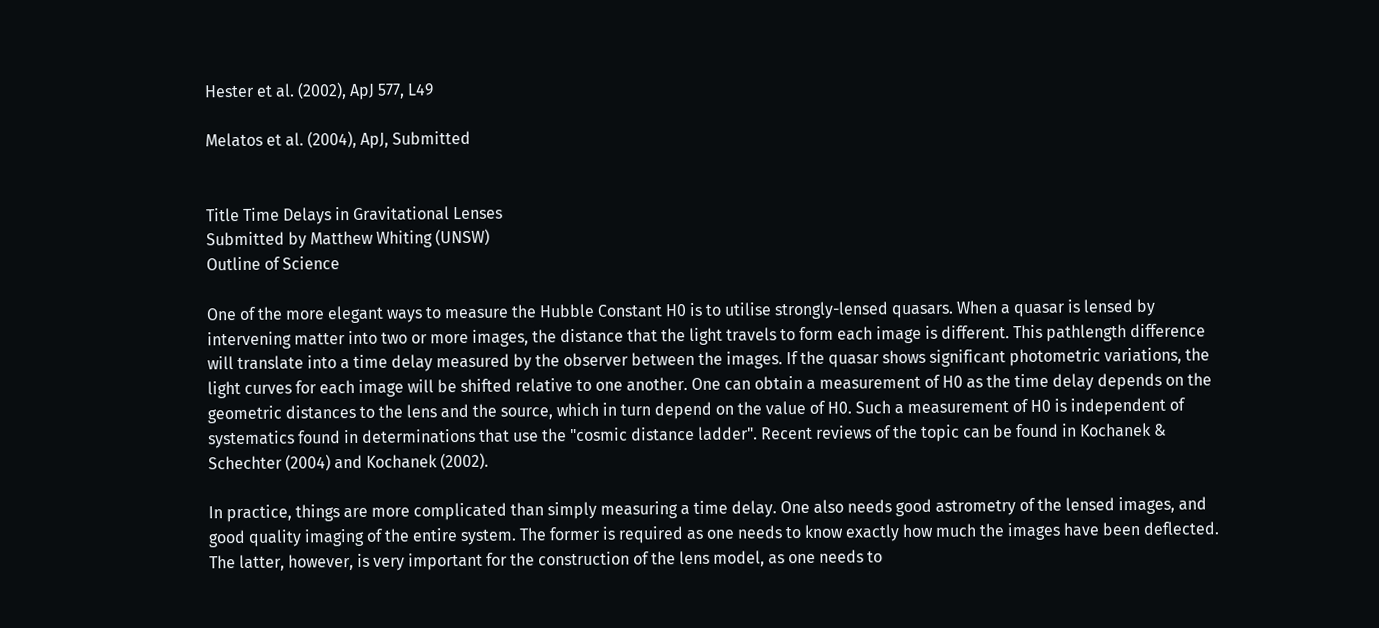Hester et al. (2002), ApJ 577, L49

Melatos et al. (2004), ApJ, Submitted


Title Time Delays in Gravitational Lenses
Submitted by Matthew Whiting (UNSW)
Outline of Science

One of the more elegant ways to measure the Hubble Constant H0 is to utilise strongly-lensed quasars. When a quasar is lensed by intervening matter into two or more images, the distance that the light travels to form each image is different. This pathlength difference will translate into a time delay measured by the observer between the images. If the quasar shows significant photometric variations, the light curves for each image will be shifted relative to one another. One can obtain a measurement of H0 as the time delay depends on the geometric distances to the lens and the source, which in turn depend on the value of H0. Such a measurement of H0 is independent of systematics found in determinations that use the "cosmic distance ladder". Recent reviews of the topic can be found in Kochanek & Schechter (2004) and Kochanek (2002).

In practice, things are more complicated than simply measuring a time delay. One also needs good astrometry of the lensed images, and good quality imaging of the entire system. The former is required as one needs to know exactly how much the images have been deflected. The latter, however, is very important for the construction of the lens model, as one needs to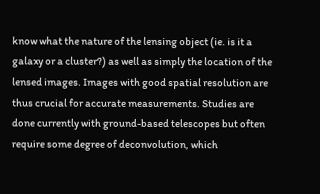know what the nature of the lensing object (ie. is it a galaxy or a cluster?) as well as simply the location of the lensed images. Images with good spatial resolution are thus crucial for accurate measurements. Studies are done currently with ground-based telescopes but often require some degree of deconvolution, which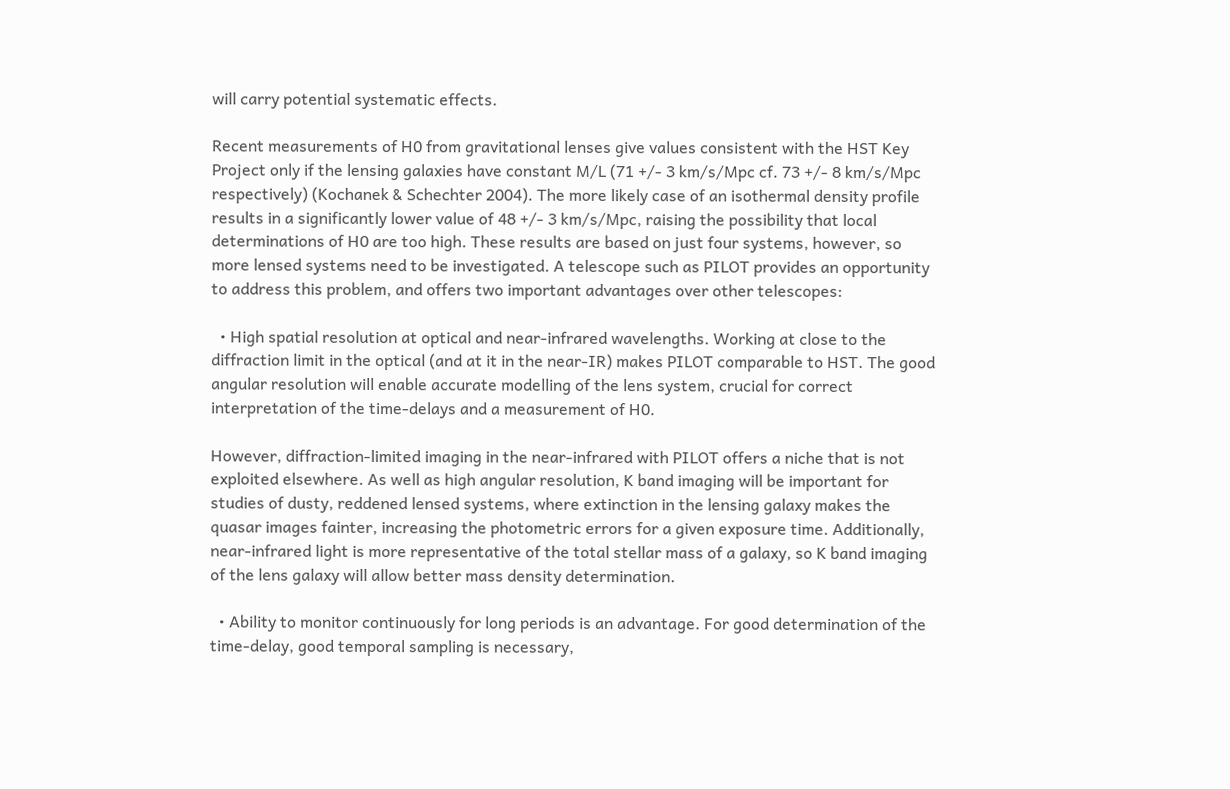will carry potential systematic effects.

Recent measurements of H0 from gravitational lenses give values consistent with the HST Key Project only if the lensing galaxies have constant M/L (71 +/- 3 km/s/Mpc cf. 73 +/- 8 km/s/Mpc respectively) (Kochanek & Schechter 2004). The more likely case of an isothermal density profile results in a significantly lower value of 48 +/- 3 km/s/Mpc, raising the possibility that local determinations of H0 are too high. These results are based on just four systems, however, so more lensed systems need to be investigated. A telescope such as PILOT provides an opportunity to address this problem, and offers two important advantages over other telescopes:

  • High spatial resolution at optical and near-infrared wavelengths. Working at close to the diffraction limit in the optical (and at it in the near-IR) makes PILOT comparable to HST. The good angular resolution will enable accurate modelling of the lens system, crucial for correct interpretation of the time-delays and a measurement of H0.

However, diffraction-limited imaging in the near-infrared with PILOT offers a niche that is not exploited elsewhere. As well as high angular resolution, K band imaging will be important for studies of dusty, reddened lensed systems, where extinction in the lensing galaxy makes the quasar images fainter, increasing the photometric errors for a given exposure time. Additionally, near-infrared light is more representative of the total stellar mass of a galaxy, so K band imaging of the lens galaxy will allow better mass density determination.

  • Ability to monitor continuously for long periods is an advantage. For good determination of the time-delay, good temporal sampling is necessary,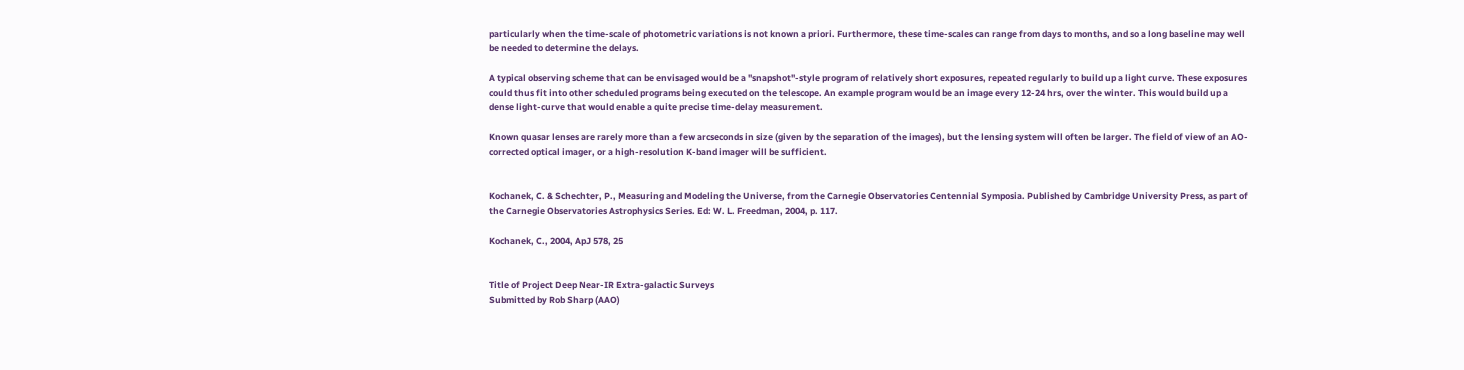particularly when the time-scale of photometric variations is not known a priori. Furthermore, these time-scales can range from days to months, and so a long baseline may well be needed to determine the delays.

A typical observing scheme that can be envisaged would be a "snapshot"-style program of relatively short exposures, repeated regularly to build up a light curve. These exposures could thus fit into other scheduled programs being executed on the telescope. An example program would be an image every 12-24 hrs, over the winter. This would build up a dense light-curve that would enable a quite precise time-delay measurement.

Known quasar lenses are rarely more than a few arcseconds in size (given by the separation of the images), but the lensing system will often be larger. The field of view of an AO-corrected optical imager, or a high-resolution K-band imager will be sufficient.


Kochanek, C. & Schechter, P., Measuring and Modeling the Universe, from the Carnegie Observatories Centennial Symposia. Published by Cambridge University Press, as part of the Carnegie Observatories Astrophysics Series. Ed: W. L. Freedman, 2004, p. 117.

Kochanek, C., 2004, ApJ 578, 25


Title of Project Deep Near-IR Extra-galactic Surveys
Submitted by Rob Sharp (AAO)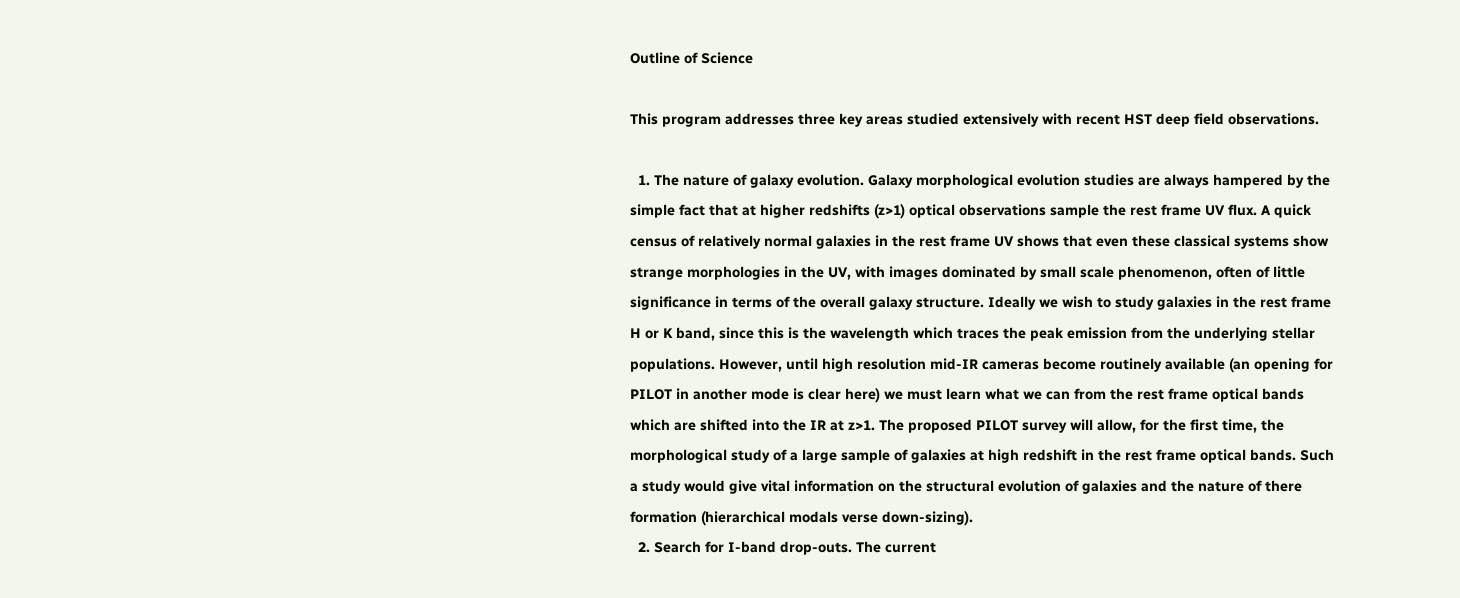Outline of Science

This program addresses three key areas studied extensively with recent HST deep field observations.

  1. The nature of galaxy evolution. Galaxy morphological evolution studies are always hampered by the simple fact that at higher redshifts (z>1) optical observations sample the rest frame UV flux. A quick census of relatively normal galaxies in the rest frame UV shows that even these classical systems show strange morphologies in the UV, with images dominated by small scale phenomenon, often of little significance in terms of the overall galaxy structure. Ideally we wish to study galaxies in the rest frame H or K band, since this is the wavelength which traces the peak emission from the underlying stellar populations. However, until high resolution mid-IR cameras become routinely available (an opening for PILOT in another mode is clear here) we must learn what we can from the rest frame optical bands which are shifted into the IR at z>1. The proposed PILOT survey will allow, for the first time, the morphological study of a large sample of galaxies at high redshift in the rest frame optical bands. Such a study would give vital information on the structural evolution of galaxies and the nature of there formation (hierarchical modals verse down-sizing).
  2. Search for I-band drop-outs. The current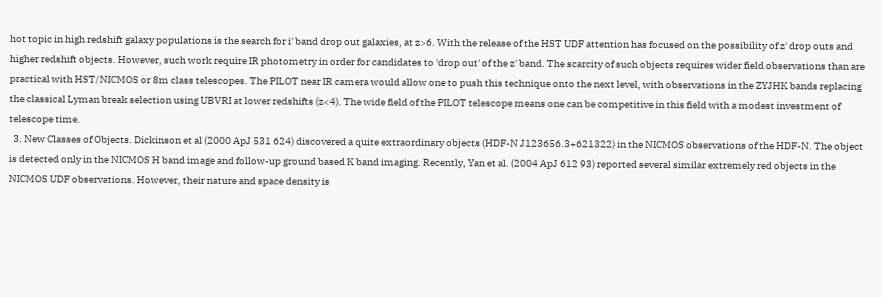hot topic in high redshift galaxy populations is the search for i' band drop out galaxies, at z>6. With the release of the HST UDF attention has focused on the possibility of z' drop outs and higher redshift objects. However, such work require IR photometry in order for candidates to 'drop out' of the z' band. The scarcity of such objects requires wider field observations than are practical with HST/NICMOS or 8m class telescopes. The PILOT near IR camera would allow one to push this technique onto the next level, with observations in the ZYJHK bands replacing the classical Lyman break selection using UBVRI at lower redshifts (z<4). The wide field of the PILOT telescope means one can be competitive in this field with a modest investment of telescope time.
  3. New Classes of Objects. Dickinson et al (2000 ApJ 531 624) discovered a quite extraordinary objects (HDF-N J123656.3+621322) in the NICMOS observations of the HDF-N. The object is detected only in the NICMOS H band image and follow-up ground based K band imaging. Recently, Yan et al. (2004 ApJ 612 93) reported several similar extremely red objects in the NICMOS UDF observations. However, their nature and space density is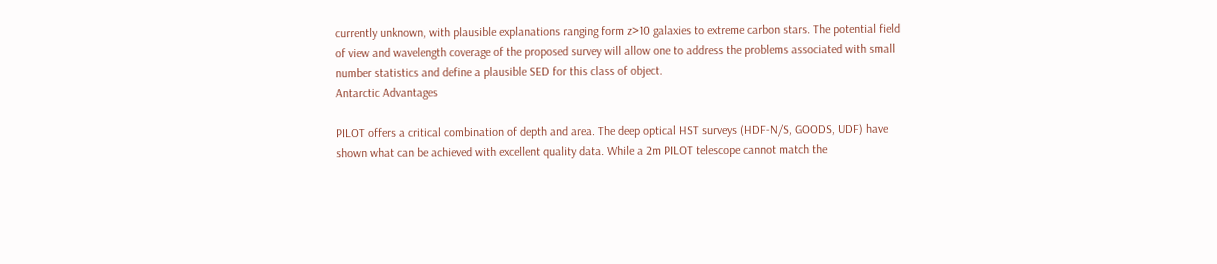currently unknown, with plausible explanations ranging form z>10 galaxies to extreme carbon stars. The potential field of view and wavelength coverage of the proposed survey will allow one to address the problems associated with small number statistics and define a plausible SED for this class of object.
Antarctic Advantages

PILOT offers a critical combination of depth and area. The deep optical HST surveys (HDF-N/S, GOODS, UDF) have shown what can be achieved with excellent quality data. While a 2m PILOT telescope cannot match the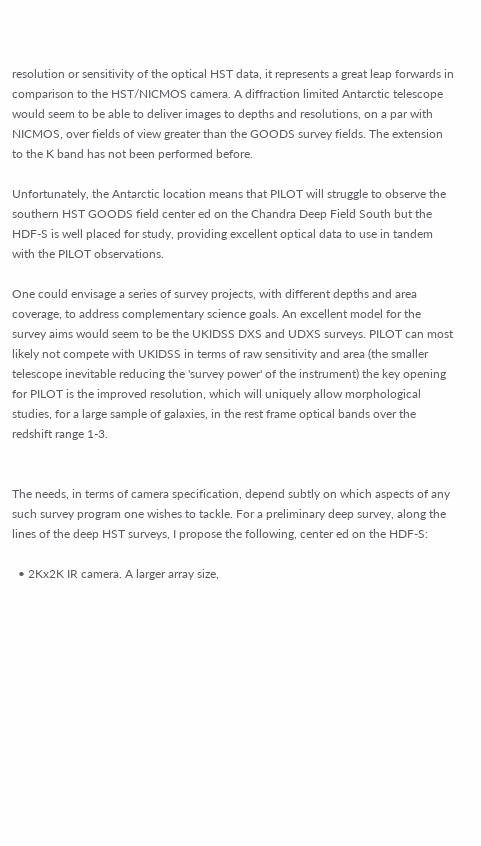resolution or sensitivity of the optical HST data, it represents a great leap forwards in comparison to the HST/NICMOS camera. A diffraction limited Antarctic telescope would seem to be able to deliver images to depths and resolutions, on a par with NICMOS, over fields of view greater than the GOODS survey fields. The extension to the K band has not been performed before.

Unfortunately, the Antarctic location means that PILOT will struggle to observe the southern HST GOODS field center ed on the Chandra Deep Field South but the HDF-S is well placed for study, providing excellent optical data to use in tandem with the PILOT observations.

One could envisage a series of survey projects, with different depths and area coverage, to address complementary science goals. An excellent model for the survey aims would seem to be the UKIDSS DXS and UDXS surveys. PILOT can most likely not compete with UKIDSS in terms of raw sensitivity and area (the smaller telescope inevitable reducing the 'survey power' of the instrument) the key opening for PILOT is the improved resolution, which will uniquely allow morphological studies, for a large sample of galaxies, in the rest frame optical bands over the redshift range 1-3.


The needs, in terms of camera specification, depend subtly on which aspects of any such survey program one wishes to tackle. For a preliminary deep survey, along the lines of the deep HST surveys, I propose the following, center ed on the HDF-S:

  • 2Kx2K IR camera. A larger array size,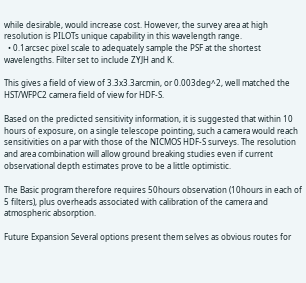while desirable, would increase cost. However, the survey area at high resolution is PILOTs unique capability in this wavelength range.
  • 0.1arcsec pixel scale to adequately sample the PSF at the shortest wavelengths. Filter set to include ZYJH and K.

This gives a field of view of 3.3x3.3arcmin, or 0.003deg^2, well matched the HST/WFPC2 camera field of view for HDF-S.

Based on the predicted sensitivity information, it is suggested that within 10 hours of exposure, on a single telescope pointing, such a camera would reach sensitivities on a par with those of the NICMOS HDF-S surveys. The resolution and area combination will allow ground breaking studies even if current observational depth estimates prove to be a little optimistic.

The Basic program therefore requires 50hours observation (10hours in each of 5 filters), plus overheads associated with calibration of the camera and atmospheric absorption.

Future Expansion Several options present them selves as obvious routes for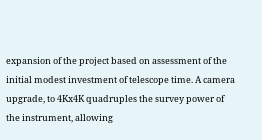expansion of the project based on assessment of the initial modest investment of telescope time. A camera upgrade, to 4Kx4K quadruples the survey power of the instrument, allowing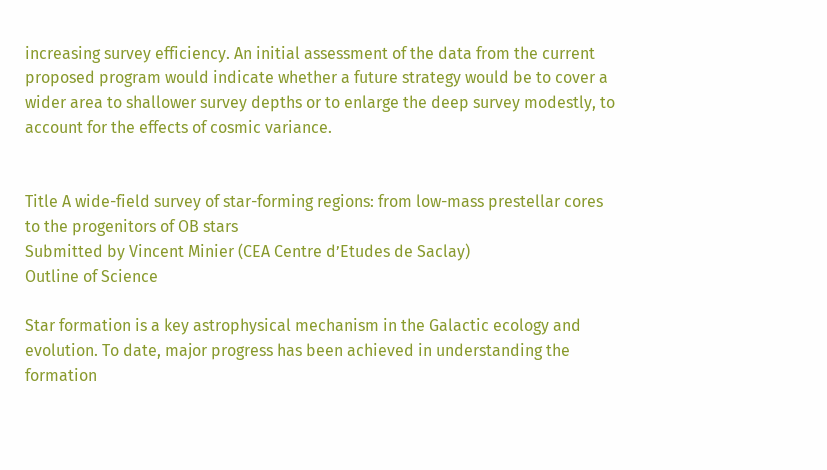increasing survey efficiency. An initial assessment of the data from the current proposed program would indicate whether a future strategy would be to cover a wider area to shallower survey depths or to enlarge the deep survey modestly, to account for the effects of cosmic variance.


Title A wide-field survey of star-forming regions: from low-mass prestellar cores to the progenitors of OB stars
Submitted by Vincent Minier (CEA Centre d’Etudes de Saclay)
Outline of Science

Star formation is a key astrophysical mechanism in the Galactic ecology and evolution. To date, major progress has been achieved in understanding the formation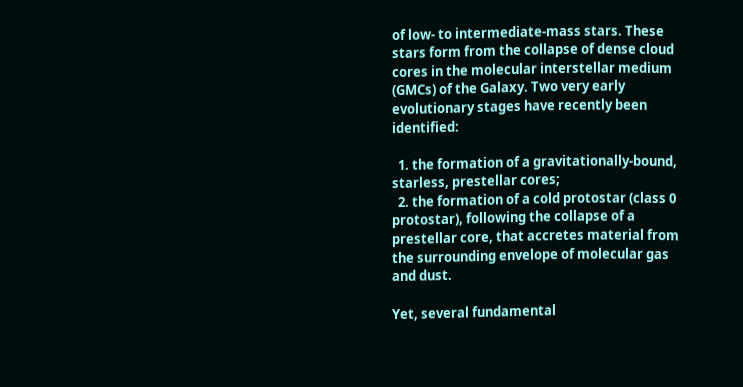of low- to intermediate-mass stars. These stars form from the collapse of dense cloud cores in the molecular interstellar medium (GMCs) of the Galaxy. Two very early evolutionary stages have recently been identified:

  1. the formation of a gravitationally-bound, starless, prestellar cores;
  2. the formation of a cold protostar (class 0 protostar), following the collapse of a prestellar core, that accretes material from the surrounding envelope of molecular gas and dust.

Yet, several fundamental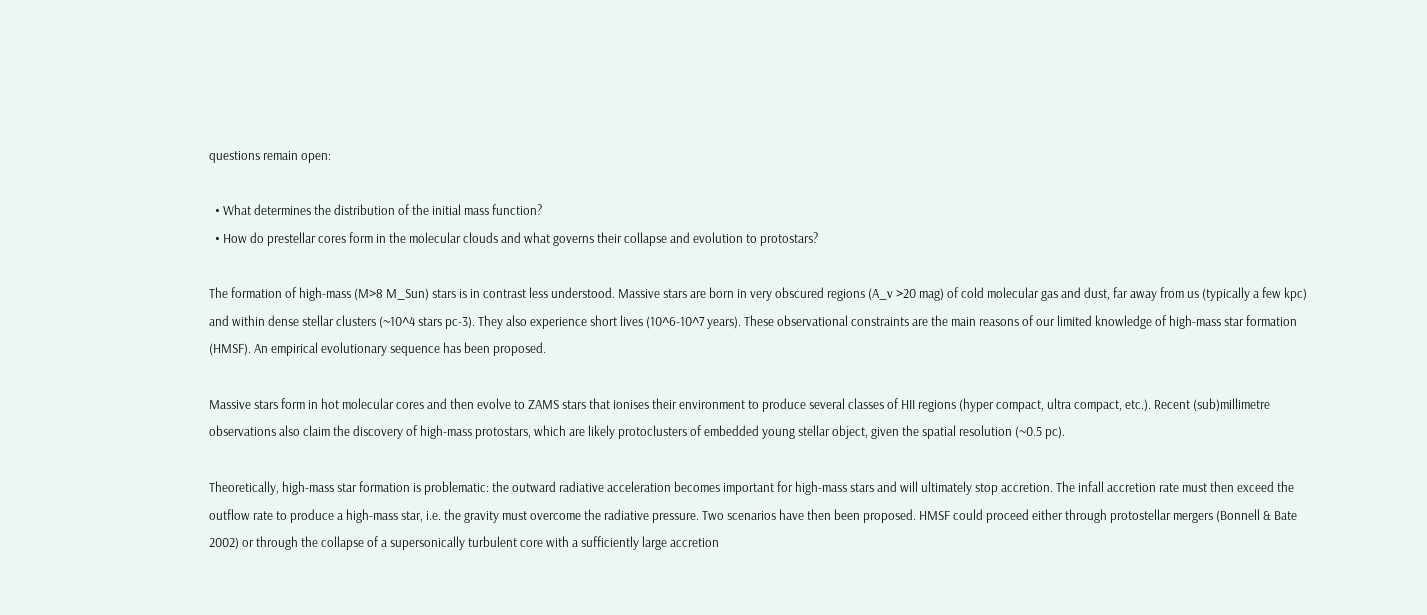questions remain open:

  • What determines the distribution of the initial mass function?
  • How do prestellar cores form in the molecular clouds and what governs their collapse and evolution to protostars?

The formation of high-mass (M>8 M_Sun) stars is in contrast less understood. Massive stars are born in very obscured regions (A_v >20 mag) of cold molecular gas and dust, far away from us (typically a few kpc) and within dense stellar clusters (~10^4 stars pc-3). They also experience short lives (10^6-10^7 years). These observational constraints are the main reasons of our limited knowledge of high-mass star formation (HMSF). An empirical evolutionary sequence has been proposed.

Massive stars form in hot molecular cores and then evolve to ZAMS stars that ionises their environment to produce several classes of HII regions (hyper compact, ultra compact, etc.). Recent (sub)millimetre observations also claim the discovery of high-mass protostars, which are likely protoclusters of embedded young stellar object, given the spatial resolution (~0.5 pc).

Theoretically, high-mass star formation is problematic: the outward radiative acceleration becomes important for high-mass stars and will ultimately stop accretion. The infall accretion rate must then exceed the outflow rate to produce a high-mass star, i.e. the gravity must overcome the radiative pressure. Two scenarios have then been proposed. HMSF could proceed either through protostellar mergers (Bonnell & Bate 2002) or through the collapse of a supersonically turbulent core with a sufficiently large accretion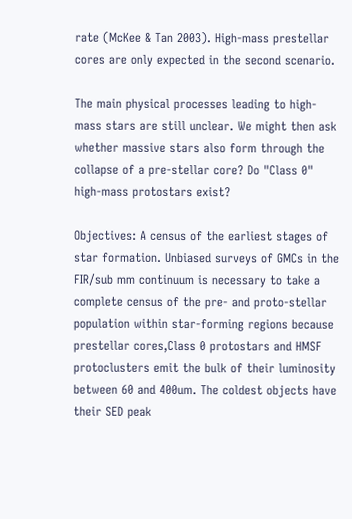rate (McKee & Tan 2003). High-mass prestellar cores are only expected in the second scenario.

The main physical processes leading to high-mass stars are still unclear. We might then ask whether massive stars also form through the collapse of a pre-stellar core? Do "Class 0" high-mass protostars exist?

Objectives: A census of the earliest stages of star formation. Unbiased surveys of GMCs in the FIR/sub mm continuum is necessary to take a complete census of the pre- and proto-stellar population within star-forming regions because prestellar cores,Class 0 protostars and HMSF protoclusters emit the bulk of their luminosity between 60 and 400um. The coldest objects have their SED peak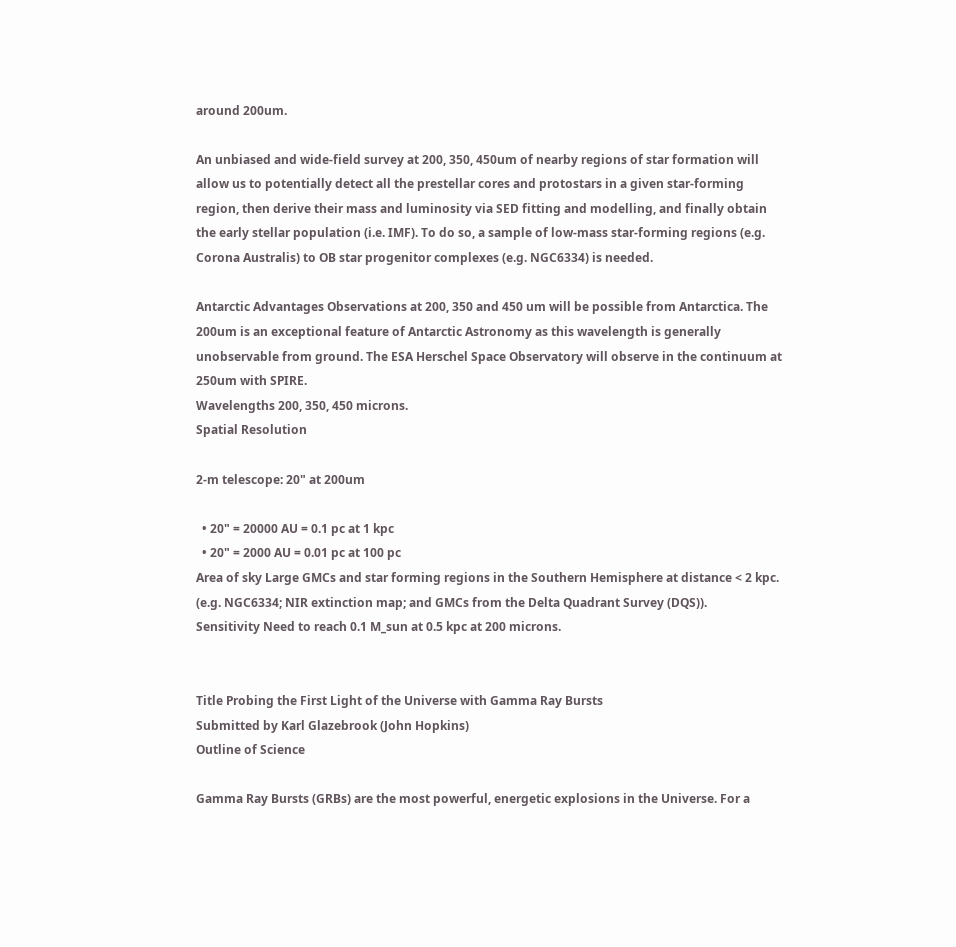around 200um.

An unbiased and wide-field survey at 200, 350, 450um of nearby regions of star formation will allow us to potentially detect all the prestellar cores and protostars in a given star-forming region, then derive their mass and luminosity via SED fitting and modelling, and finally obtain the early stellar population (i.e. IMF). To do so, a sample of low-mass star-forming regions (e.g. Corona Australis) to OB star progenitor complexes (e.g. NGC6334) is needed.

Antarctic Advantages Observations at 200, 350 and 450 um will be possible from Antarctica. The 200um is an exceptional feature of Antarctic Astronomy as this wavelength is generally unobservable from ground. The ESA Herschel Space Observatory will observe in the continuum at 250um with SPIRE.
Wavelengths 200, 350, 450 microns.
Spatial Resolution

2-m telescope: 20" at 200um

  • 20" = 20000 AU = 0.1 pc at 1 kpc
  • 20" = 2000 AU = 0.01 pc at 100 pc
Area of sky Large GMCs and star forming regions in the Southern Hemisphere at distance < 2 kpc. (e.g. NGC6334; NIR extinction map; and GMCs from the Delta Quadrant Survey (DQS)).
Sensitivity Need to reach 0.1 M_sun at 0.5 kpc at 200 microns.


Title Probing the First Light of the Universe with Gamma Ray Bursts
Submitted by Karl Glazebrook (John Hopkins)
Outline of Science

Gamma Ray Bursts (GRBs) are the most powerful, energetic explosions in the Universe. For a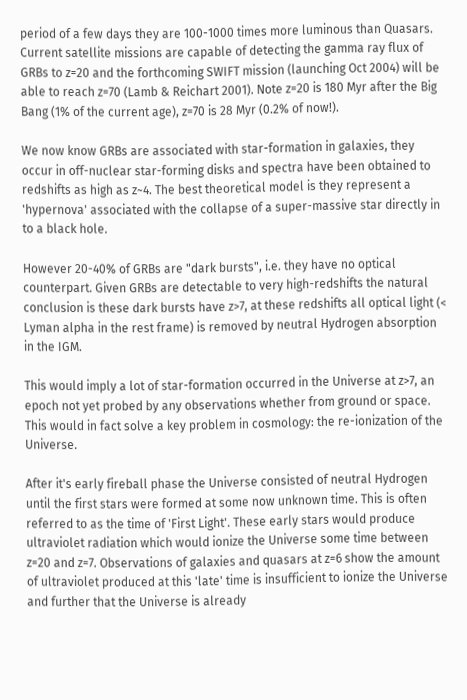period of a few days they are 100-1000 times more luminous than Quasars. Current satellite missions are capable of detecting the gamma ray flux of GRBs to z=20 and the forthcoming SWIFT mission (launching Oct 2004) will be able to reach z=70 (Lamb & Reichart 2001). Note z=20 is 180 Myr after the Big Bang (1% of the current age), z=70 is 28 Myr (0.2% of now!).

We now know GRBs are associated with star-formation in galaxies, they occur in off-nuclear star-forming disks and spectra have been obtained to redshifts as high as z~4. The best theoretical model is they represent a 'hypernova' associated with the collapse of a super-massive star directly in to a black hole.

However 20-40% of GRBs are "dark bursts", i.e. they have no optical counterpart. Given GRBs are detectable to very high-redshifts the natural conclusion is these dark bursts have z>7, at these redshifts all optical light (< Lyman alpha in the rest frame) is removed by neutral Hydrogen absorption in the IGM.

This would imply a lot of star-formation occurred in the Universe at z>7, an epoch not yet probed by any observations whether from ground or space. This would in fact solve a key problem in cosmology: the re-ionization of the Universe.

After it's early fireball phase the Universe consisted of neutral Hydrogen until the first stars were formed at some now unknown time. This is often referred to as the time of 'First Light'. These early stars would produce ultraviolet radiation which would ionize the Universe some time between z=20 and z=7. Observations of galaxies and quasars at z=6 show the amount of ultraviolet produced at this 'late' time is insufficient to ionize the Universe and further that the Universe is already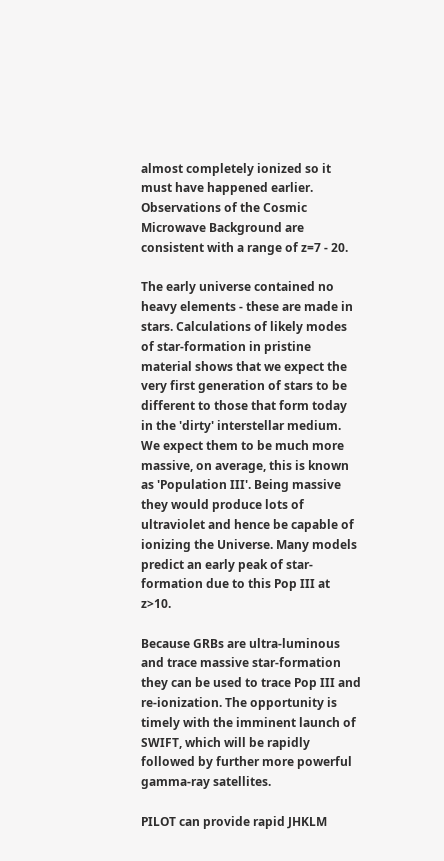almost completely ionized so it must have happened earlier. Observations of the Cosmic Microwave Background are consistent with a range of z=7 - 20.

The early universe contained no heavy elements - these are made in stars. Calculations of likely modes of star-formation in pristine material shows that we expect the very first generation of stars to be different to those that form today in the 'dirty' interstellar medium. We expect them to be much more massive, on average, this is known as 'Population III'. Being massive they would produce lots of ultraviolet and hence be capable of ionizing the Universe. Many models predict an early peak of star-formation due to this Pop III at z>10.

Because GRBs are ultra-luminous and trace massive star-formation they can be used to trace Pop III and re-ionization. The opportunity is timely with the imminent launch of SWIFT, which will be rapidly followed by further more powerful gamma-ray satellites.

PILOT can provide rapid JHKLM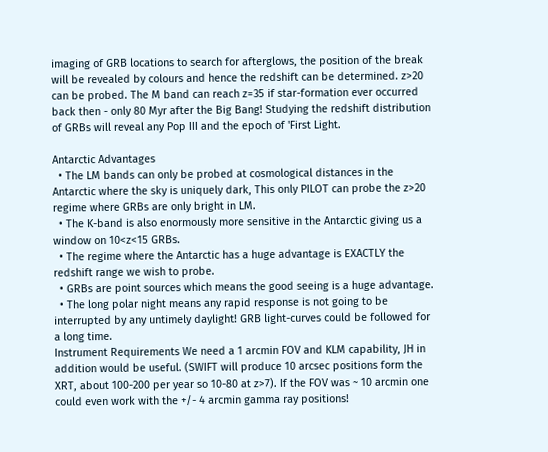imaging of GRB locations to search for afterglows, the position of the break will be revealed by colours and hence the redshift can be determined. z>20 can be probed. The M band can reach z=35 if star-formation ever occurred back then - only 80 Myr after the Big Bang! Studying the redshift distribution of GRBs will reveal any Pop III and the epoch of 'First Light.

Antarctic Advantages
  • The LM bands can only be probed at cosmological distances in the Antarctic where the sky is uniquely dark, This only PILOT can probe the z>20 regime where GRBs are only bright in LM.
  • The K-band is also enormously more sensitive in the Antarctic giving us a window on 10<z<15 GRBs.
  • The regime where the Antarctic has a huge advantage is EXACTLY the redshift range we wish to probe.
  • GRBs are point sources which means the good seeing is a huge advantage.
  • The long polar night means any rapid response is not going to be interrupted by any untimely daylight! GRB light-curves could be followed for a long time.
Instrument Requirements We need a 1 arcmin FOV and KLM capability, JH in addition would be useful. (SWIFT will produce 10 arcsec positions form the XRT, about 100-200 per year so 10-80 at z>7). If the FOV was ~ 10 arcmin one could even work with the +/- 4 arcmin gamma ray positions!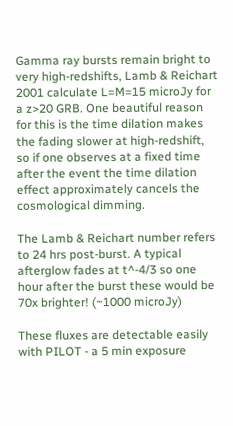Gamma ray bursts remain bright to very high-redshifts, Lamb & Reichart 2001 calculate L=M=15 microJy for a z>20 GRB. One beautiful reason for this is the time dilation makes the fading slower at high-redshift, so if one observes at a fixed time after the event the time dilation effect approximately cancels the cosmological dimming.

The Lamb & Reichart number refers to 24 hrs post-burst. A typical afterglow fades at t^-4/3 so one hour after the burst these would be 70x brighter! (~1000 microJy)

These fluxes are detectable easily with PILOT - a 5 min exposure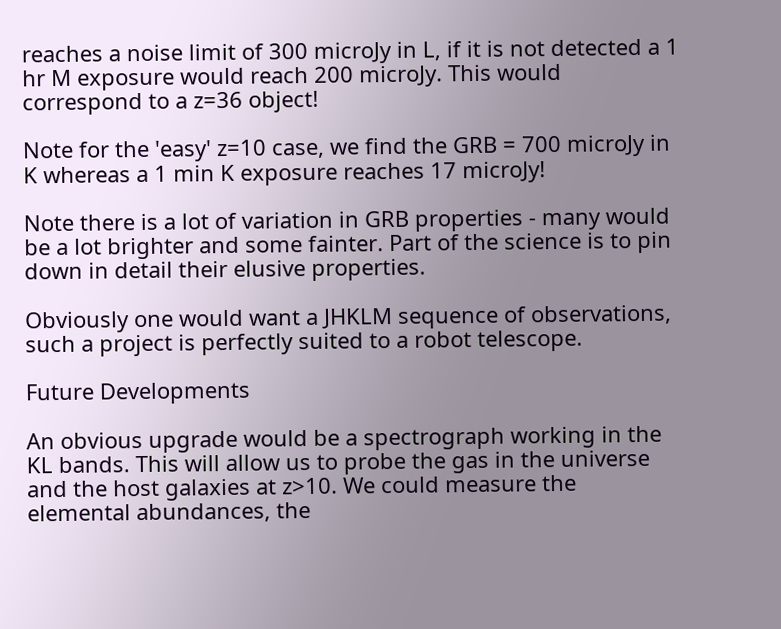reaches a noise limit of 300 microJy in L, if it is not detected a 1 hr M exposure would reach 200 microJy. This would correspond to a z=36 object!

Note for the 'easy' z=10 case, we find the GRB = 700 microJy in K whereas a 1 min K exposure reaches 17 microJy!

Note there is a lot of variation in GRB properties - many would be a lot brighter and some fainter. Part of the science is to pin down in detail their elusive properties.

Obviously one would want a JHKLM sequence of observations, such a project is perfectly suited to a robot telescope.

Future Developments

An obvious upgrade would be a spectrograph working in the KL bands. This will allow us to probe the gas in the universe and the host galaxies at z>10. We could measure the elemental abundances, the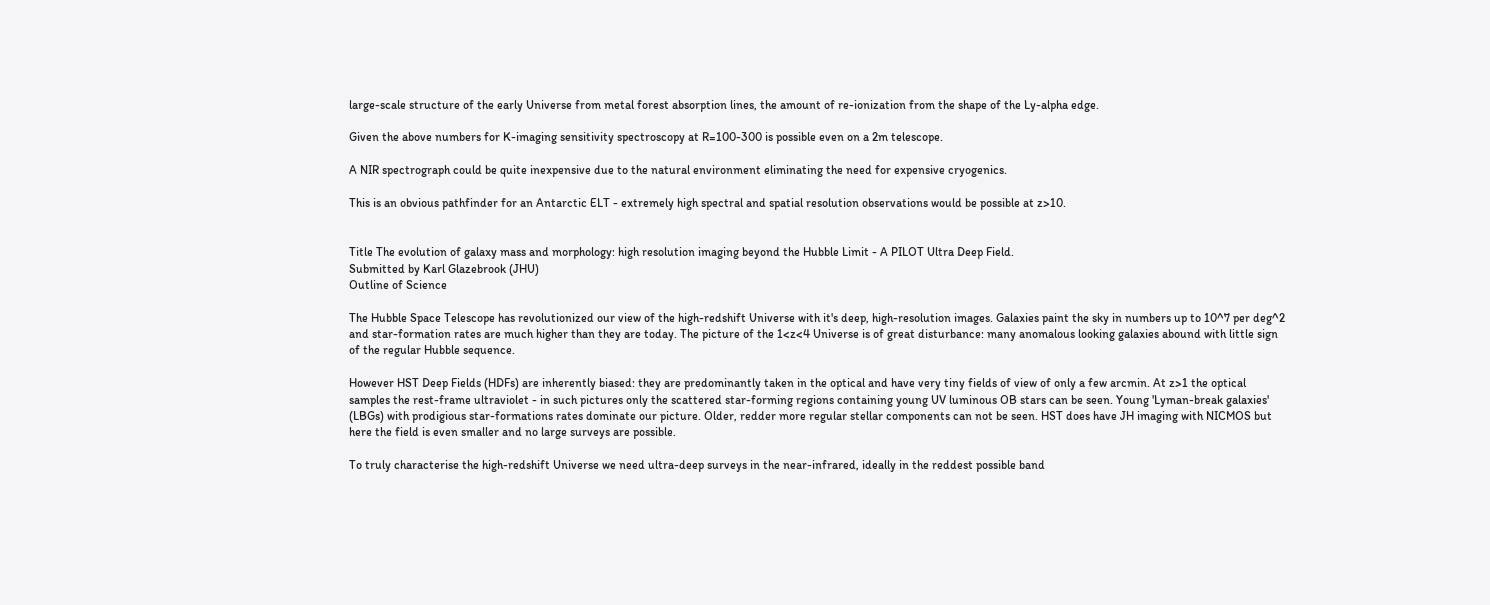large-scale structure of the early Universe from metal forest absorption lines, the amount of re-ionization from the shape of the Ly-alpha edge.

Given the above numbers for K-imaging sensitivity spectroscopy at R=100-300 is possible even on a 2m telescope.

A NIR spectrograph could be quite inexpensive due to the natural environment eliminating the need for expensive cryogenics.

This is an obvious pathfinder for an Antarctic ELT - extremely high spectral and spatial resolution observations would be possible at z>10.


Title The evolution of galaxy mass and morphology: high resolution imaging beyond the Hubble Limit - A PILOT Ultra Deep Field.
Submitted by Karl Glazebrook (JHU)
Outline of Science

The Hubble Space Telescope has revolutionized our view of the high-redshift Universe with it's deep, high-resolution images. Galaxies paint the sky in numbers up to 10^7 per deg^2 and star-formation rates are much higher than they are today. The picture of the 1<z<4 Universe is of great disturbance: many anomalous looking galaxies abound with little sign of the regular Hubble sequence.

However HST Deep Fields (HDFs) are inherently biased: they are predominantly taken in the optical and have very tiny fields of view of only a few arcmin. At z>1 the optical samples the rest-frame ultraviolet - in such pictures only the scattered star-forming regions containing young UV luminous OB stars can be seen. Young 'Lyman-break galaxies' (LBGs) with prodigious star-formations rates dominate our picture. Older, redder more regular stellar components can not be seen. HST does have JH imaging with NICMOS but here the field is even smaller and no large surveys are possible.

To truly characterise the high-redshift Universe we need ultra-deep surveys in the near-infrared, ideally in the reddest possible band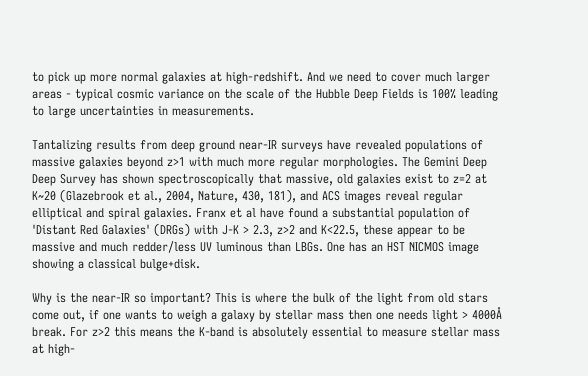to pick up more normal galaxies at high-redshift. And we need to cover much larger areas - typical cosmic variance on the scale of the Hubble Deep Fields is 100% leading to large uncertainties in measurements.

Tantalizing results from deep ground near-IR surveys have revealed populations of massive galaxies beyond z>1 with much more regular morphologies. The Gemini Deep Deep Survey has shown spectroscopically that massive, old galaxies exist to z=2 at K~20 (Glazebrook et al., 2004, Nature, 430, 181), and ACS images reveal regular elliptical and spiral galaxies. Franx et al have found a substantial population of 'Distant Red Galaxies' (DRGs) with J-K > 2.3, z>2 and K<22.5, these appear to be massive and much redder/less UV luminous than LBGs. One has an HST NICMOS image showing a classical bulge+disk.

Why is the near-IR so important? This is where the bulk of the light from old stars come out, if one wants to weigh a galaxy by stellar mass then one needs light > 4000Å break. For z>2 this means the K-band is absolutely essential to measure stellar mass at high-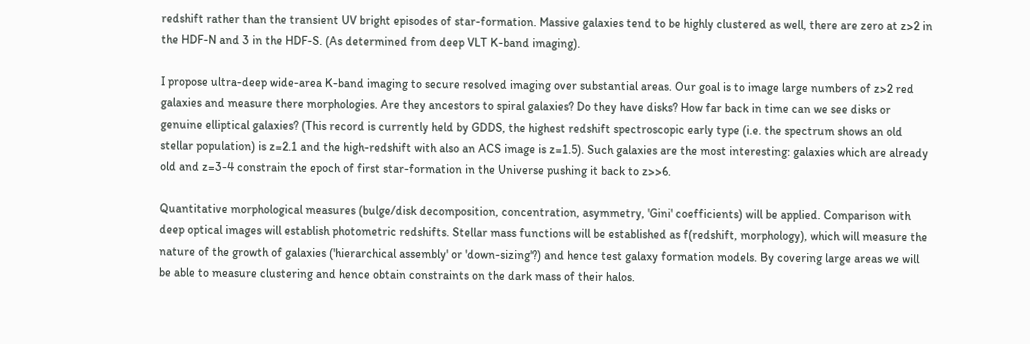redshift rather than the transient UV bright episodes of star-formation. Massive galaxies tend to be highly clustered as well, there are zero at z>2 in the HDF-N and 3 in the HDF-S. (As determined from deep VLT K-band imaging).

I propose ultra-deep wide-area K-band imaging to secure resolved imaging over substantial areas. Our goal is to image large numbers of z>2 red galaxies and measure there morphologies. Are they ancestors to spiral galaxies? Do they have disks? How far back in time can we see disks or genuine elliptical galaxies? (This record is currently held by GDDS, the highest redshift spectroscopic early type (i.e. the spectrum shows an old stellar population) is z=2.1 and the high-redshift with also an ACS image is z=1.5). Such galaxies are the most interesting: galaxies which are already old and z=3-4 constrain the epoch of first star-formation in the Universe pushing it back to z>>6.

Quantitative morphological measures (bulge/disk decomposition, concentration, asymmetry, 'Gini' coefficients) will be applied. Comparison with deep optical images will establish photometric redshifts. Stellar mass functions will be established as f(redshift, morphology), which will measure the nature of the growth of galaxies ('hierarchical assembly' or 'down-sizing'?) and hence test galaxy formation models. By covering large areas we will be able to measure clustering and hence obtain constraints on the dark mass of their halos.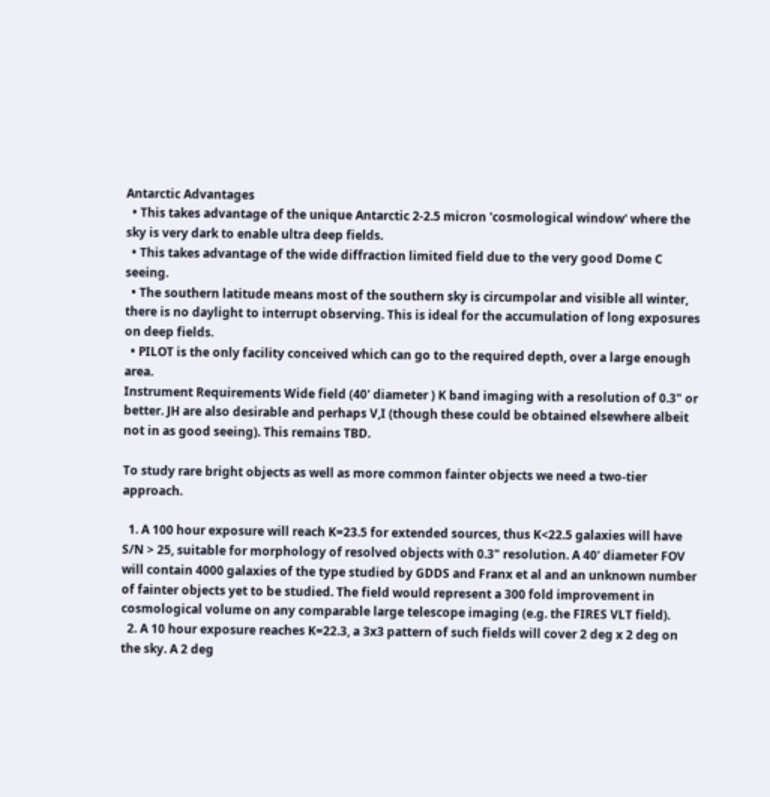Antarctic Advantages
  • This takes advantage of the unique Antarctic 2-2.5 micron 'cosmological window' where the sky is very dark to enable ultra deep fields.
  • This takes advantage of the wide diffraction limited field due to the very good Dome C seeing.
  • The southern latitude means most of the southern sky is circumpolar and visible all winter, there is no daylight to interrupt observing. This is ideal for the accumulation of long exposures on deep fields.
  • PILOT is the only facility conceived which can go to the required depth, over a large enough area.
Instrument Requirements Wide field (40' diameter ) K band imaging with a resolution of 0.3" or better. JH are also desirable and perhaps V,I (though these could be obtained elsewhere albeit not in as good seeing). This remains TBD.

To study rare bright objects as well as more common fainter objects we need a two-tier approach.

  1. A 100 hour exposure will reach K=23.5 for extended sources, thus K<22.5 galaxies will have S/N > 25, suitable for morphology of resolved objects with 0.3" resolution. A 40' diameter FOV will contain 4000 galaxies of the type studied by GDDS and Franx et al and an unknown number of fainter objects yet to be studied. The field would represent a 300 fold improvement in cosmological volume on any comparable large telescope imaging (e.g. the FIRES VLT field).
  2. A 10 hour exposure reaches K=22.3, a 3x3 pattern of such fields will cover 2 deg x 2 deg on the sky. A 2 deg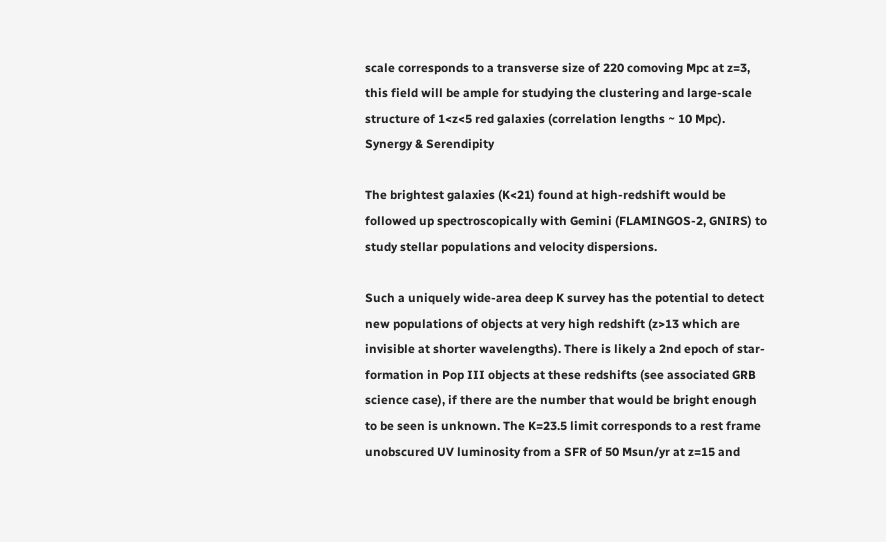scale corresponds to a transverse size of 220 comoving Mpc at z=3, this field will be ample for studying the clustering and large-scale structure of 1<z<5 red galaxies (correlation lengths ~ 10 Mpc).
Synergy & Serendipity

The brightest galaxies (K<21) found at high-redshift would be followed up spectroscopically with Gemini (FLAMINGOS-2, GNIRS) to study stellar populations and velocity dispersions.

Such a uniquely wide-area deep K survey has the potential to detect new populations of objects at very high redshift (z>13 which are invisible at shorter wavelengths). There is likely a 2nd epoch of star-formation in Pop III objects at these redshifts (see associated GRB science case), if there are the number that would be bright enough to be seen is unknown. The K=23.5 limit corresponds to a rest frame unobscured UV luminosity from a SFR of 50 Msun/yr at z=15 and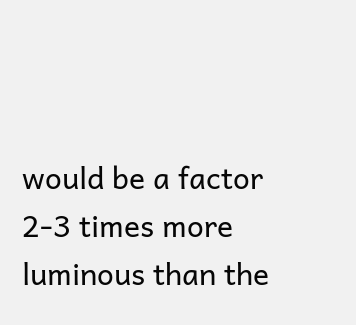would be a factor 2-3 times more luminous than the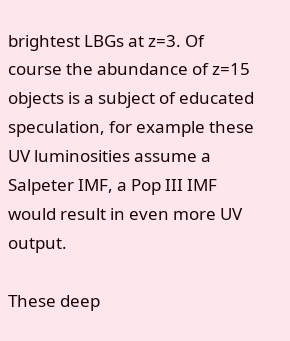brightest LBGs at z=3. Of course the abundance of z=15 objects is a subject of educated speculation, for example these UV luminosities assume a Salpeter IMF, a Pop III IMF would result in even more UV output.

These deep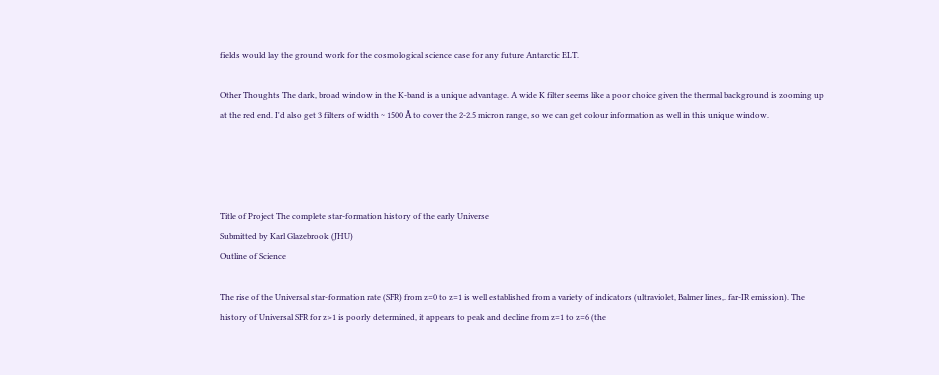fields would lay the ground work for the cosmological science case for any future Antarctic ELT.

Other Thoughts The dark, broad window in the K-band is a unique advantage. A wide K filter seems like a poor choice given the thermal background is zooming up at the red end. I'd also get 3 filters of width ~ 1500 Å to cover the 2-2.5 micron range, so we can get colour information as well in this unique window.




Title of Project The complete star-formation history of the early Universe
Submitted by Karl Glazebrook (JHU)
Outline of Science

The rise of the Universal star-formation rate (SFR) from z=0 to z=1 is well established from a variety of indicators (ultraviolet, Balmer lines,. far-IR emission). The history of Universal SFR for z>1 is poorly determined, it appears to peak and decline from z=1 to z=6 (the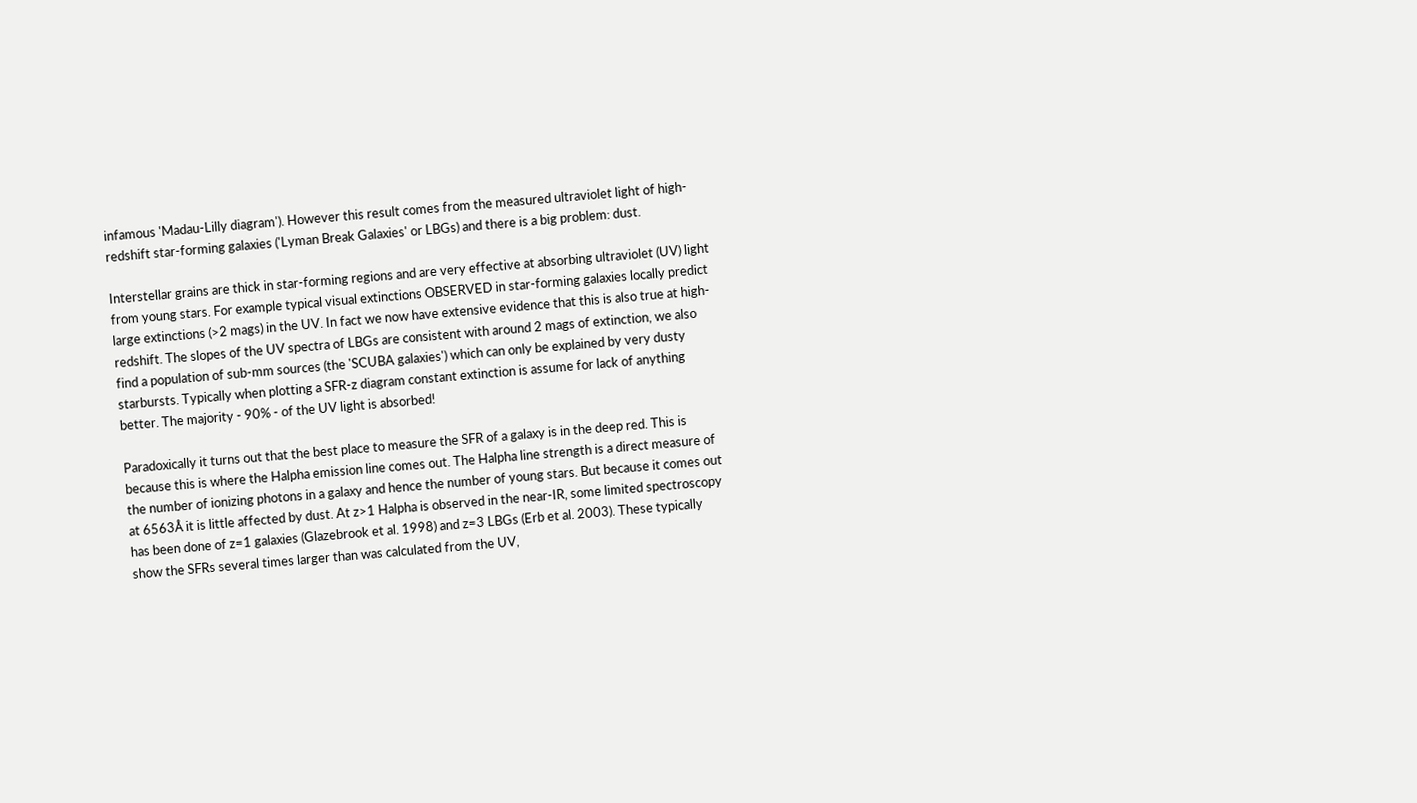infamous 'Madau-Lilly diagram'). However this result comes from the measured ultraviolet light of high-redshift star-forming galaxies ('Lyman Break Galaxies' or LBGs) and there is a big problem: dust.

Interstellar grains are thick in star-forming regions and are very effective at absorbing ultraviolet (UV) light from young stars. For example typical visual extinctions OBSERVED in star-forming galaxies locally predict large extinctions (>2 mags) in the UV. In fact we now have extensive evidence that this is also true at high-redshift. The slopes of the UV spectra of LBGs are consistent with around 2 mags of extinction, we also find a population of sub-mm sources (the 'SCUBA galaxies') which can only be explained by very dusty starbursts. Typically when plotting a SFR-z diagram constant extinction is assume for lack of anything better. The majority - 90% - of the UV light is absorbed!

Paradoxically it turns out that the best place to measure the SFR of a galaxy is in the deep red. This is because this is where the Halpha emission line comes out. The Halpha line strength is a direct measure of the number of ionizing photons in a galaxy and hence the number of young stars. But because it comes out at 6563Å it is little affected by dust. At z>1 Halpha is observed in the near-IR, some limited spectroscopy has been done of z=1 galaxies (Glazebrook et al. 1998) and z=3 LBGs (Erb et al. 2003). These typically show the SFRs several times larger than was calculated from the UV,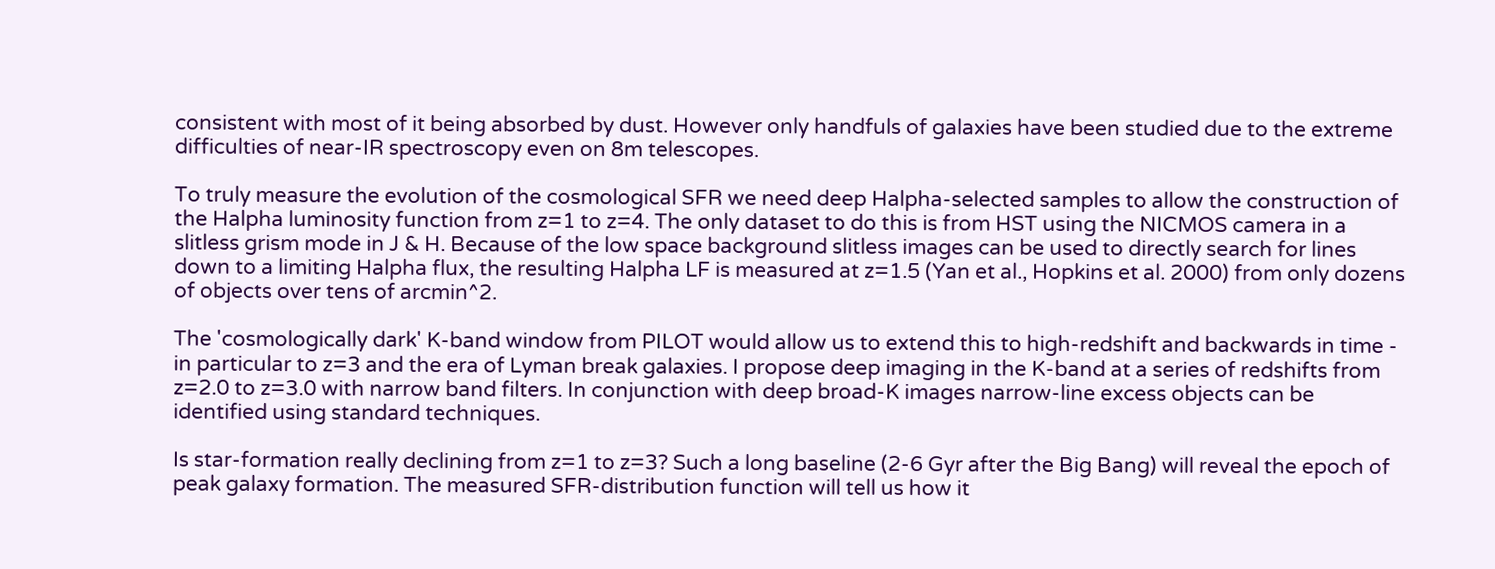consistent with most of it being absorbed by dust. However only handfuls of galaxies have been studied due to the extreme difficulties of near-IR spectroscopy even on 8m telescopes.

To truly measure the evolution of the cosmological SFR we need deep Halpha-selected samples to allow the construction of the Halpha luminosity function from z=1 to z=4. The only dataset to do this is from HST using the NICMOS camera in a slitless grism mode in J & H. Because of the low space background slitless images can be used to directly search for lines down to a limiting Halpha flux, the resulting Halpha LF is measured at z=1.5 (Yan et al., Hopkins et al. 2000) from only dozens of objects over tens of arcmin^2.

The 'cosmologically dark' K-band window from PILOT would allow us to extend this to high-redshift and backwards in time - in particular to z=3 and the era of Lyman break galaxies. I propose deep imaging in the K-band at a series of redshifts from z=2.0 to z=3.0 with narrow band filters. In conjunction with deep broad-K images narrow-line excess objects can be identified using standard techniques.

Is star-formation really declining from z=1 to z=3? Such a long baseline (2-6 Gyr after the Big Bang) will reveal the epoch of peak galaxy formation. The measured SFR-distribution function will tell us how it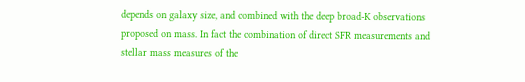depends on galaxy size, and combined with the deep broad-K observations proposed on mass. In fact the combination of direct SFR measurements and stellar mass measures of the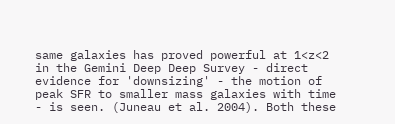same galaxies has proved powerful at 1<z<2 in the Gemini Deep Deep Survey - direct evidence for 'downsizing' - the motion of peak SFR to smaller mass galaxies with time - is seen. (Juneau et al. 2004). Both these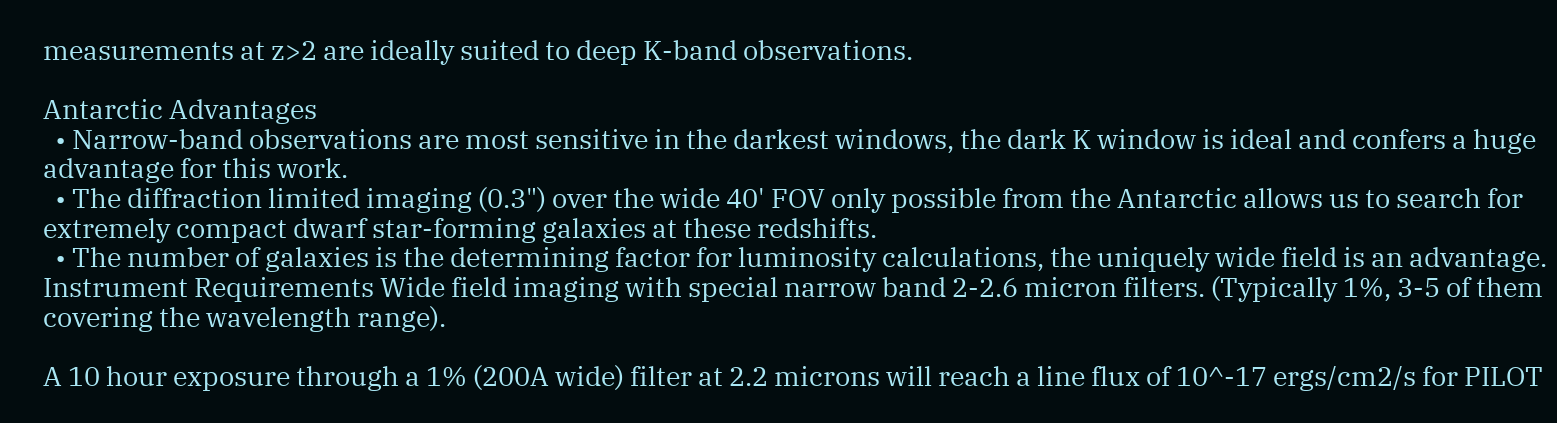measurements at z>2 are ideally suited to deep K-band observations.

Antarctic Advantages
  • Narrow-band observations are most sensitive in the darkest windows, the dark K window is ideal and confers a huge advantage for this work.
  • The diffraction limited imaging (0.3") over the wide 40' FOV only possible from the Antarctic allows us to search for extremely compact dwarf star-forming galaxies at these redshifts.
  • The number of galaxies is the determining factor for luminosity calculations, the uniquely wide field is an advantage.
Instrument Requirements Wide field imaging with special narrow band 2-2.6 micron filters. (Typically 1%, 3-5 of them covering the wavelength range).

A 10 hour exposure through a 1% (200A wide) filter at 2.2 microns will reach a line flux of 10^-17 ergs/cm2/s for PILOT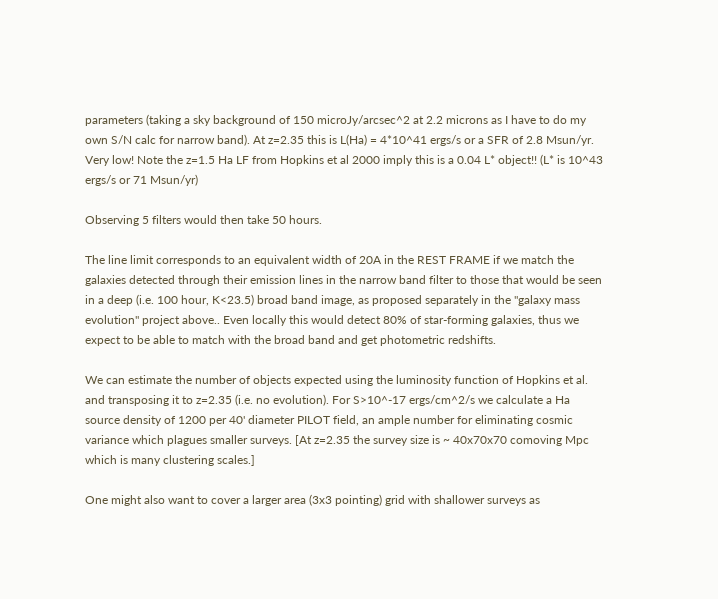parameters (taking a sky background of 150 microJy/arcsec^2 at 2.2 microns as I have to do my own S/N calc for narrow band). At z=2.35 this is L(Ha) = 4*10^41 ergs/s or a SFR of 2.8 Msun/yr. Very low! Note the z=1.5 Ha LF from Hopkins et al 2000 imply this is a 0.04 L* object!! (L* is 10^43 ergs/s or 71 Msun/yr)

Observing 5 filters would then take 50 hours.

The line limit corresponds to an equivalent width of 20A in the REST FRAME if we match the galaxies detected through their emission lines in the narrow band filter to those that would be seen in a deep (i.e. 100 hour, K<23.5) broad band image, as proposed separately in the "galaxy mass evolution" project above.. Even locally this would detect 80% of star-forming galaxies, thus we expect to be able to match with the broad band and get photometric redshifts.

We can estimate the number of objects expected using the luminosity function of Hopkins et al. and transposing it to z=2.35 (i.e. no evolution). For S>10^-17 ergs/cm^2/s we calculate a Ha source density of 1200 per 40' diameter PILOT field, an ample number for eliminating cosmic variance which plagues smaller surveys. [At z=2.35 the survey size is ~ 40x70x70 comoving Mpc which is many clustering scales.]

One might also want to cover a larger area (3x3 pointing) grid with shallower surveys as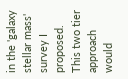in the 'galaxy stellar mass' survey I proposed. This two tier approach would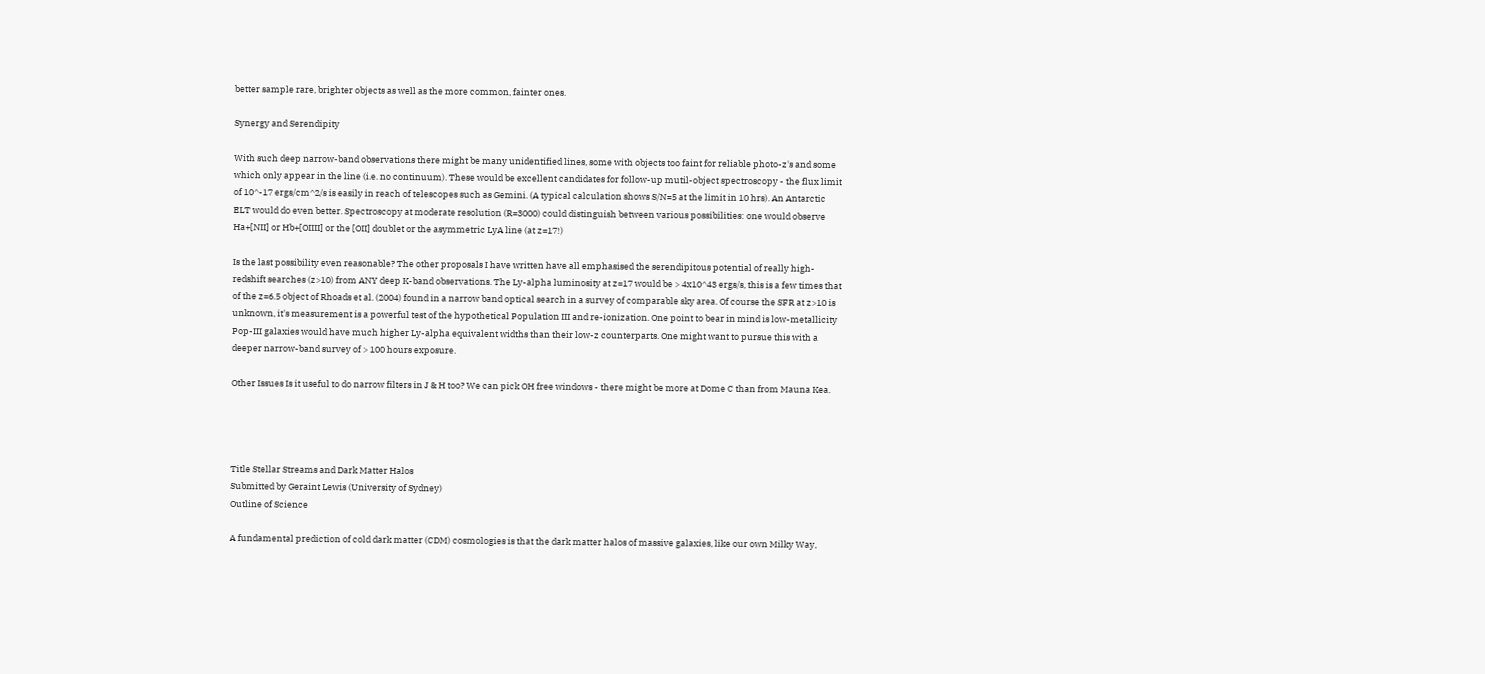better sample rare, brighter objects as well as the more common, fainter ones.

Synergy and Serendipity

With such deep narrow-band observations there might be many unidentified lines, some with objects too faint for reliable photo-z's and some which only appear in the line (i.e. no continuum). These would be excellent candidates for follow-up mutil-object spectroscopy - the flux limit of 10^-17 ergs/cm^2/s is easily in reach of telescopes such as Gemini. (A typical calculation shows S/N=5 at the limit in 10 hrs). An Antarctic ELT would do even better. Spectroscopy at moderate resolution (R=3000) could distinguish between various possibilities: one would observe Ha+[NII] or Hb+[OIIII] or the [OII] doublet or the asymmetric LyA line (at z=17!)

Is the last possibility even reasonable? The other proposals I have written have all emphasised the serendipitous potential of really high-redshift searches (z>10) from ANY deep K-band observations. The Ly-alpha luminosity at z=17 would be > 4x10^43 ergs/s, this is a few times that of the z=6.5 object of Rhoads et al. (2004) found in a narrow band optical search in a survey of comparable sky area. Of course the SFR at z>10 is unknown, it's measurement is a powerful test of the hypothetical Population III and re-ionization. One point to bear in mind is low-metallicity Pop-III galaxies would have much higher Ly-alpha equivalent widths than their low-z counterparts. One might want to pursue this with a deeper narrow-band survey of > 100 hours exposure.

Other Issues Is it useful to do narrow filters in J & H too? We can pick OH free windows - there might be more at Dome C than from Mauna Kea.




Title Stellar Streams and Dark Matter Halos
Submitted by Geraint Lewis (University of Sydney)
Outline of Science

A fundamental prediction of cold dark matter (CDM) cosmologies is that the dark matter halos of massive galaxies, like our own Milky Way,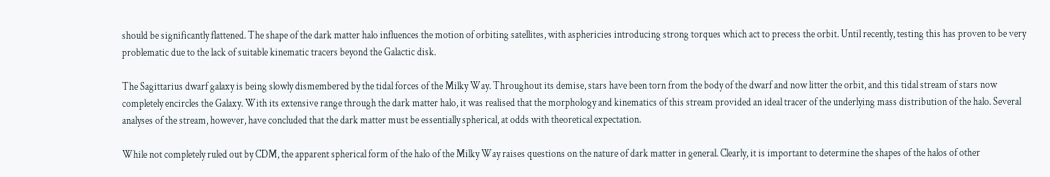should be significantly flattened. The shape of the dark matter halo influences the motion of orbiting satellites, with asphericies introducing strong torques which act to precess the orbit. Until recently, testing this has proven to be very problematic due to the lack of suitable kinematic tracers beyond the Galactic disk.

The Sagittarius dwarf galaxy is being slowly dismembered by the tidal forces of the Milky Way. Throughout its demise, stars have been torn from the body of the dwarf and now litter the orbit, and this tidal stream of stars now completely encircles the Galaxy. With its extensive range through the dark matter halo, it was realised that the morphology and kinematics of this stream provided an ideal tracer of the underlying mass distribution of the halo. Several analyses of the stream, however, have concluded that the dark matter must be essentially spherical, at odds with theoretical expectation.

While not completely ruled out by CDM, the apparent spherical form of the halo of the Milky Way raises questions on the nature of dark matter in general. Clearly, it is important to determine the shapes of the halos of other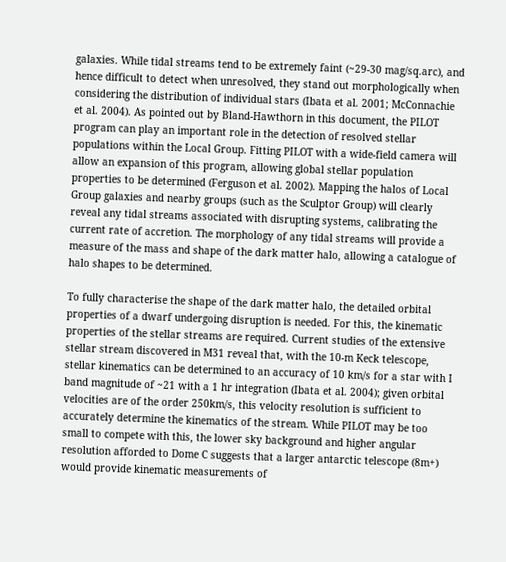galaxies. While tidal streams tend to be extremely faint (~29-30 mag/sq.arc), and hence difficult to detect when unresolved, they stand out morphologically when considering the distribution of individual stars (Ibata et al. 2001; McConnachie et al. 2004). As pointed out by Bland-Hawthorn in this document, the PILOT program can play an important role in the detection of resolved stellar populations within the Local Group. Fitting PILOT with a wide-field camera will allow an expansion of this program, allowing global stellar population properties to be determined (Ferguson et al. 2002). Mapping the halos of Local Group galaxies and nearby groups (such as the Sculptor Group) will clearly reveal any tidal streams associated with disrupting systems, calibrating the current rate of accretion. The morphology of any tidal streams will provide a measure of the mass and shape of the dark matter halo, allowing a catalogue of halo shapes to be determined.

To fully characterise the shape of the dark matter halo, the detailed orbital properties of a dwarf undergoing disruption is needed. For this, the kinematic properties of the stellar streams are required. Current studies of the extensive stellar stream discovered in M31 reveal that, with the 10-m Keck telescope, stellar kinematics can be determined to an accuracy of 10 km/s for a star with I band magnitude of ~21 with a 1 hr integration (Ibata et al. 2004); given orbital velocities are of the order 250km/s, this velocity resolution is sufficient to accurately determine the kinematics of the stream. While PILOT may be too small to compete with this, the lower sky background and higher angular resolution afforded to Dome C suggests that a larger antarctic telescope (8m+) would provide kinematic measurements of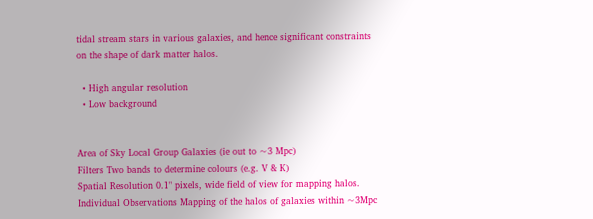tidal stream stars in various galaxies, and hence significant constraints on the shape of dark matter halos.

  • High angular resolution
  • Low background


Area of Sky Local Group Galaxies (ie out to ~3 Mpc)
Filters Two bands to determine colours (e.g. V & K)
Spatial Resolution 0.1" pixels, wide field of view for mapping halos.
Individual Observations Mapping of the halos of galaxies within ~3Mpc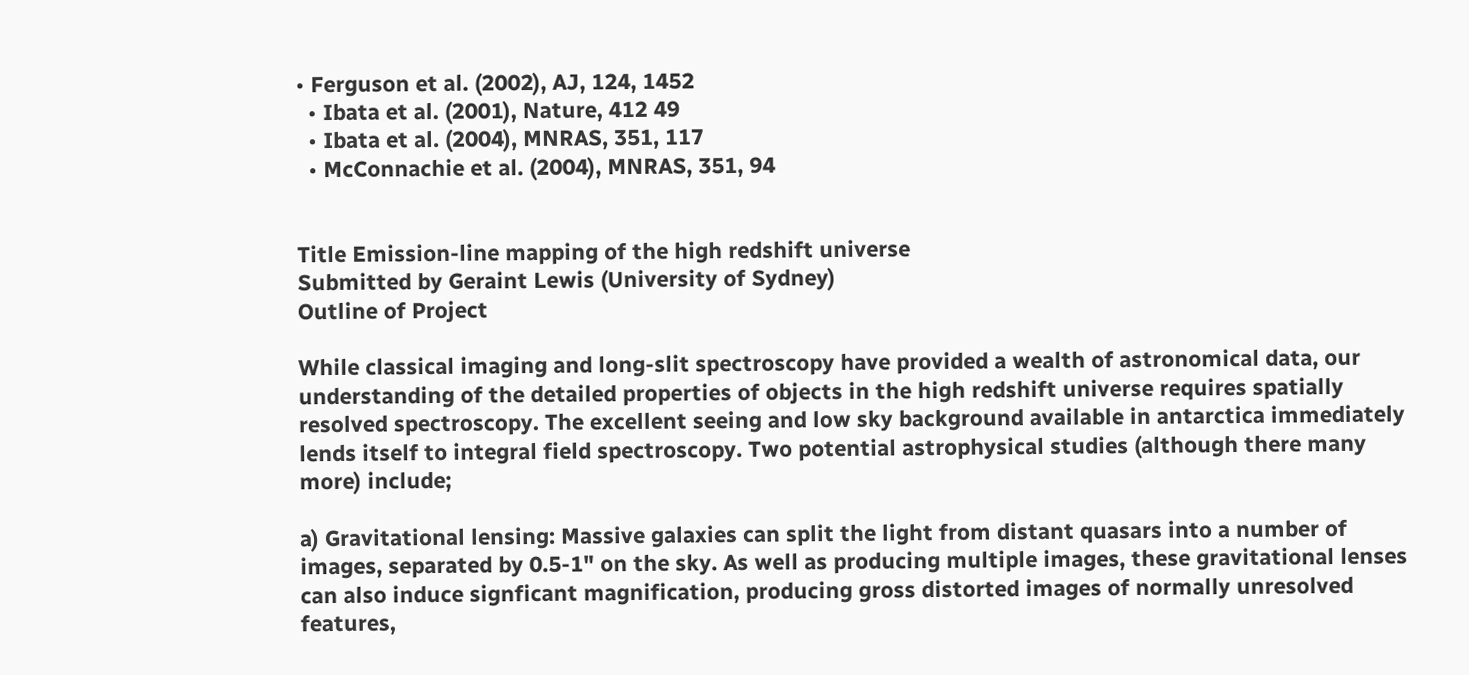• Ferguson et al. (2002), AJ, 124, 1452
  • Ibata et al. (2001), Nature, 412 49
  • Ibata et al. (2004), MNRAS, 351, 117
  • McConnachie et al. (2004), MNRAS, 351, 94


Title Emission-line mapping of the high redshift universe
Submitted by Geraint Lewis (University of Sydney)
Outline of Project

While classical imaging and long-slit spectroscopy have provided a wealth of astronomical data, our understanding of the detailed properties of objects in the high redshift universe requires spatially resolved spectroscopy. The excellent seeing and low sky background available in antarctica immediately lends itself to integral field spectroscopy. Two potential astrophysical studies (although there many more) include;

a) Gravitational lensing: Massive galaxies can split the light from distant quasars into a number of images, separated by 0.5-1" on the sky. As well as producing multiple images, these gravitational lenses can also induce signficant magnification, producing gross distorted images of normally unresolved features,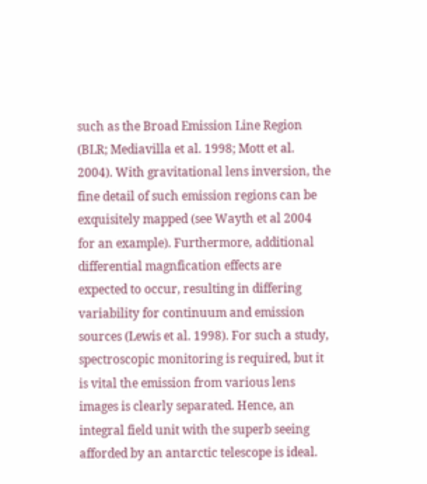such as the Broad Emission Line Region (BLR; Mediavilla et al. 1998; Mott et al. 2004). With gravitational lens inversion, the fine detail of such emission regions can be exquisitely mapped (see Wayth et al 2004 for an example). Furthermore, additional differential magnfication effects are expected to occur, resulting in differing variability for continuum and emission sources (Lewis et al. 1998). For such a study, spectroscopic monitoring is required, but it is vital the emission from various lens images is clearly separated. Hence, an integral field unit with the superb seeing afforded by an antarctic telescope is ideal.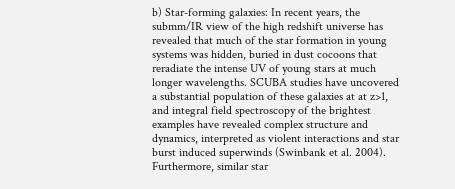b) Star-forming galaxies: In recent years, the submm/IR view of the high redshift universe has revealed that much of the star formation in young systems was hidden, buried in dust cocoons that reradiate the intense UV of young stars at much longer wavelengths. SCUBA studies have uncovered a substantial population of these galaxies at at z>1, and integral field spectroscopy of the brightest examples have revealed complex structure and dynamics, interpreted as violent interactions and star burst induced superwinds (Swinbank et al. 2004). Furthermore, similar star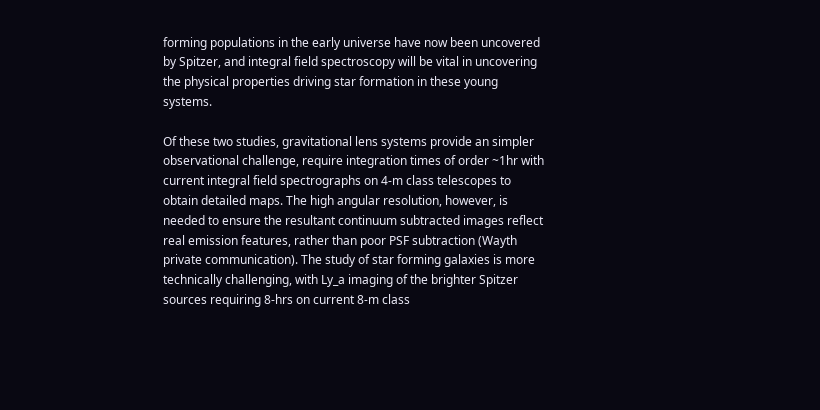forming populations in the early universe have now been uncovered by Spitzer, and integral field spectroscopy will be vital in uncovering the physical properties driving star formation in these young systems.

Of these two studies, gravitational lens systems provide an simpler observational challenge, require integration times of order ~1hr with current integral field spectrographs on 4-m class telescopes to obtain detailed maps. The high angular resolution, however, is needed to ensure the resultant continuum subtracted images reflect real emission features, rather than poor PSF subtraction (Wayth private communication). The study of star forming galaxies is more technically challenging, with Ly_a imaging of the brighter Spitzer sources requiring 8-hrs on current 8-m class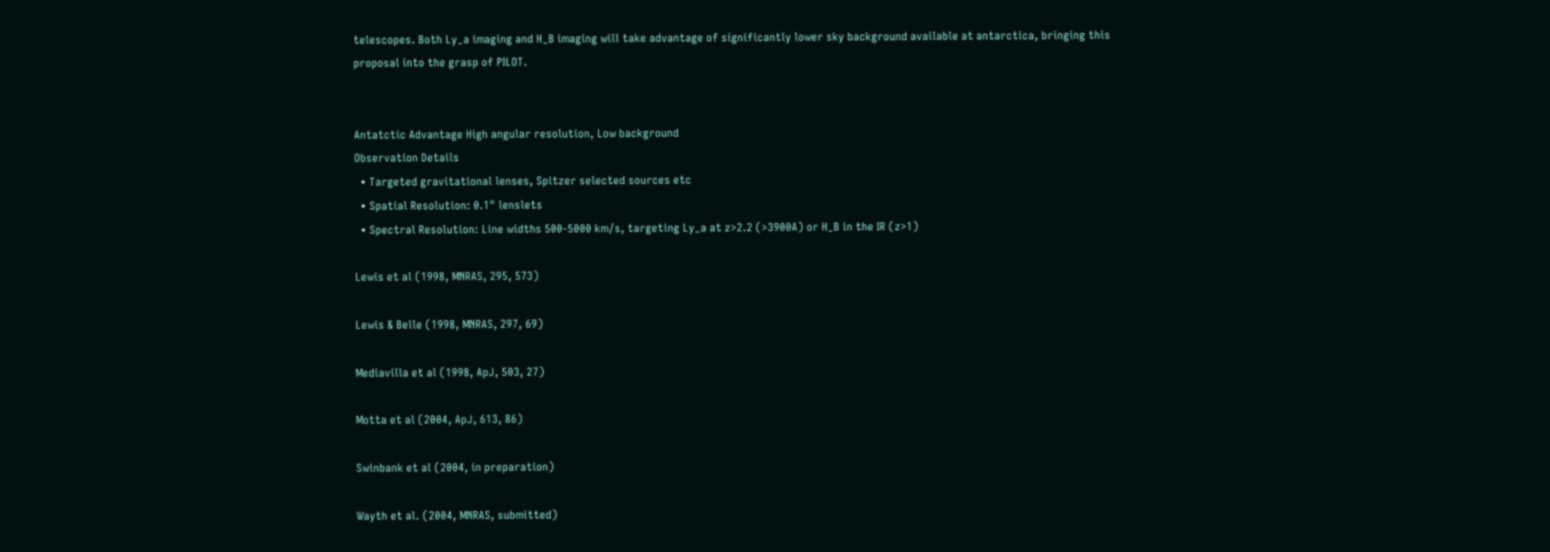telescopes. Both Ly_a imaging and H_B imaging will take advantage of significantly lower sky background available at antarctica, bringing this proposal into the grasp of PILOT.


Antatctic Advantage High angular resolution, Low background
Observation Details
  • Targeted gravitational lenses, Spitzer selected sources etc
  • Spatial Resolution: 0.1" lenslets
  • Spectral Resolution: Line widths 500-5000 km/s, targeting Ly_a at z>2.2 (>3900A) or H_B in the IR (z>1)

Lewis et al (1998, MNRAS, 295, 573)

Lewis & Belle (1998, MNRAS, 297, 69)

Mediavilla et al (1998, ApJ, 503, 27)

Motta et al (2004, ApJ, 613, 86)

Swinbank et al (2004, in preparation)

Wayth et al. (2004, MNRAS, submitted)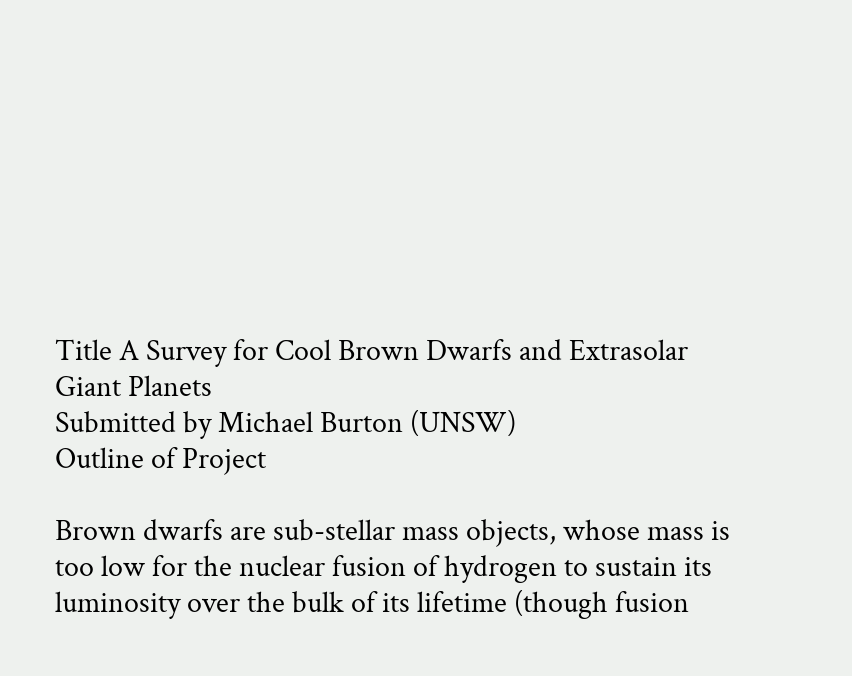Title A Survey for Cool Brown Dwarfs and Extrasolar Giant Planets
Submitted by Michael Burton (UNSW)
Outline of Project

Brown dwarfs are sub-stellar mass objects, whose mass is too low for the nuclear fusion of hydrogen to sustain its luminosity over the bulk of its lifetime (though fusion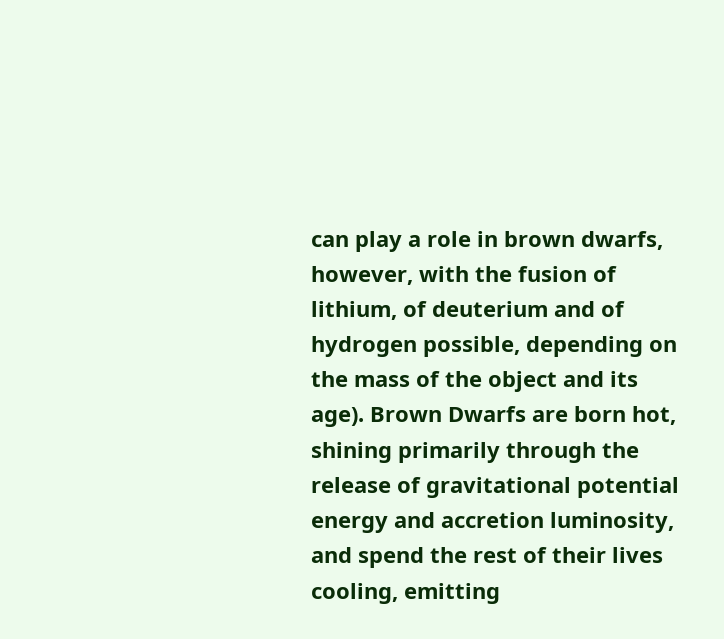can play a role in brown dwarfs, however, with the fusion of lithium, of deuterium and of hydrogen possible, depending on the mass of the object and its age). Brown Dwarfs are born hot, shining primarily through the release of gravitational potential energy and accretion luminosity, and spend the rest of their lives cooling, emitting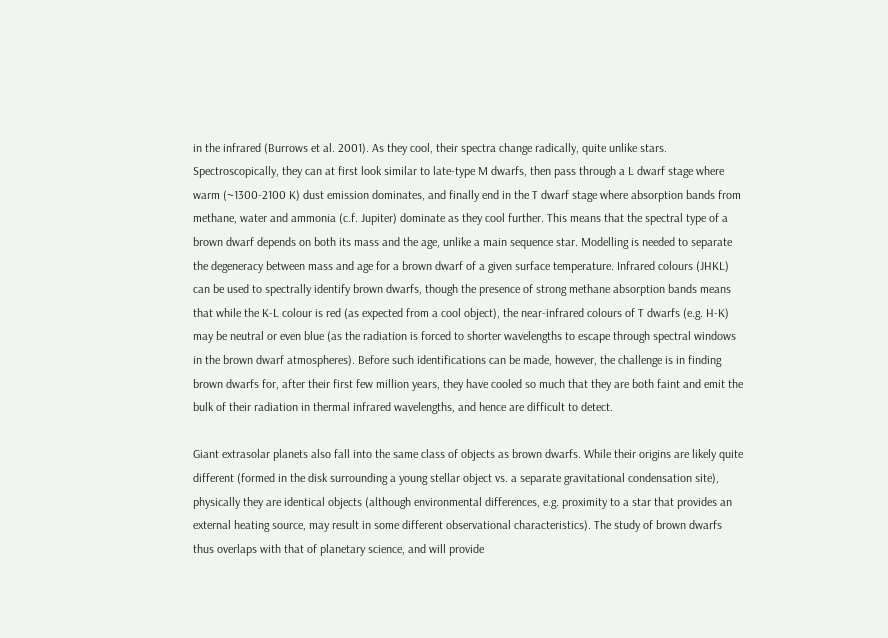in the infrared (Burrows et al. 2001). As they cool, their spectra change radically, quite unlike stars. Spectroscopically, they can at first look similar to late-type M dwarfs, then pass through a L dwarf stage where warm (~1300-2100 K) dust emission dominates, and finally end in the T dwarf stage where absorption bands from methane, water and ammonia (c.f. Jupiter) dominate as they cool further. This means that the spectral type of a brown dwarf depends on both its mass and the age, unlike a main sequence star. Modelling is needed to separate the degeneracy between mass and age for a brown dwarf of a given surface temperature. Infrared colours (JHKL) can be used to spectrally identify brown dwarfs, though the presence of strong methane absorption bands means that while the K-L colour is red (as expected from a cool object), the near-infrared colours of T dwarfs (e.g. H-K) may be neutral or even blue (as the radiation is forced to shorter wavelengths to escape through spectral windows in the brown dwarf atmospheres). Before such identifications can be made, however, the challenge is in finding brown dwarfs for, after their first few million years, they have cooled so much that they are both faint and emit the bulk of their radiation in thermal infrared wavelengths, and hence are difficult to detect.

Giant extrasolar planets also fall into the same class of objects as brown dwarfs. While their origins are likely quite different (formed in the disk surrounding a young stellar object vs. a separate gravitational condensation site), physically they are identical objects (although environmental differences, e.g. proximity to a star that provides an external heating source, may result in some different observational characteristics). The study of brown dwarfs thus overlaps with that of planetary science, and will provide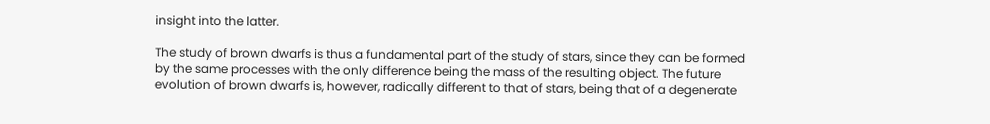insight into the latter.

The study of brown dwarfs is thus a fundamental part of the study of stars, since they can be formed by the same processes with the only difference being the mass of the resulting object. The future evolution of brown dwarfs is, however, radically different to that of stars, being that of a degenerate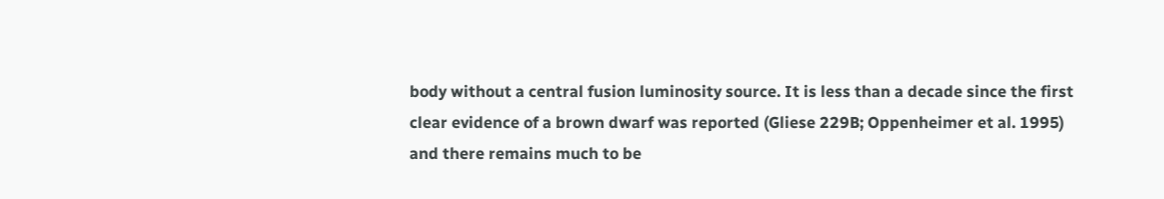body without a central fusion luminosity source. It is less than a decade since the first clear evidence of a brown dwarf was reported (Gliese 229B; Oppenheimer et al. 1995) and there remains much to be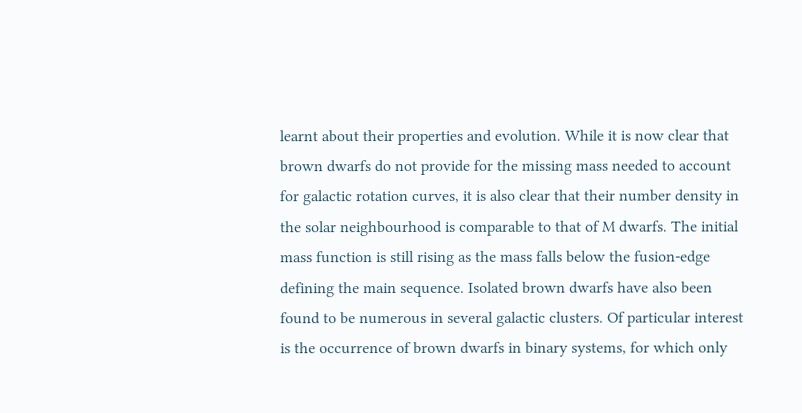learnt about their properties and evolution. While it is now clear that brown dwarfs do not provide for the missing mass needed to account for galactic rotation curves, it is also clear that their number density in the solar neighbourhood is comparable to that of M dwarfs. The initial mass function is still rising as the mass falls below the fusion-edge defining the main sequence. Isolated brown dwarfs have also been found to be numerous in several galactic clusters. Of particular interest is the occurrence of brown dwarfs in binary systems, for which only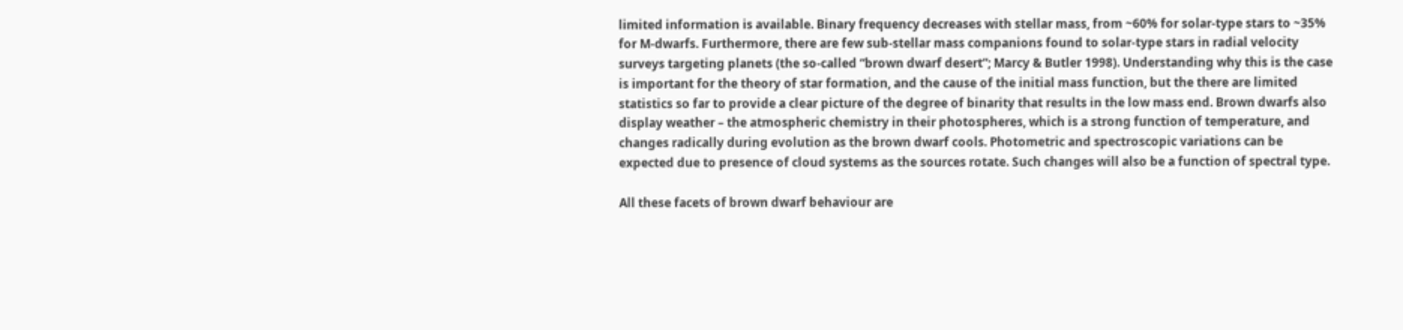limited information is available. Binary frequency decreases with stellar mass, from ~60% for solar-type stars to ~35% for M-dwarfs. Furthermore, there are few sub-stellar mass companions found to solar-type stars in radial velocity surveys targeting planets (the so-called “brown dwarf desert”; Marcy & Butler 1998). Understanding why this is the case is important for the theory of star formation, and the cause of the initial mass function, but the there are limited statistics so far to provide a clear picture of the degree of binarity that results in the low mass end. Brown dwarfs also display weather – the atmospheric chemistry in their photospheres, which is a strong function of temperature, and changes radically during evolution as the brown dwarf cools. Photometric and spectroscopic variations can be expected due to presence of cloud systems as the sources rotate. Such changes will also be a function of spectral type.

All these facets of brown dwarf behaviour are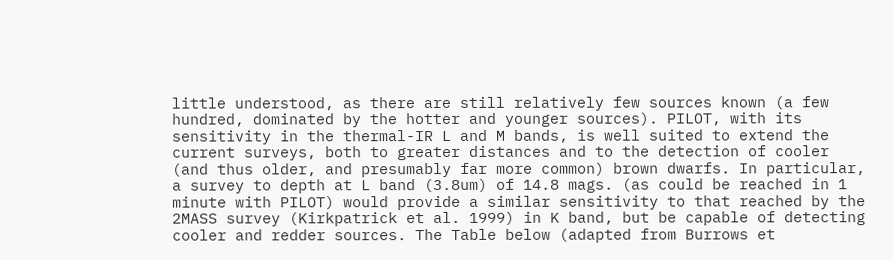little understood, as there are still relatively few sources known (a few hundred, dominated by the hotter and younger sources). PILOT, with its sensitivity in the thermal-IR L and M bands, is well suited to extend the current surveys, both to greater distances and to the detection of cooler (and thus older, and presumably far more common) brown dwarfs. In particular, a survey to depth at L band (3.8um) of 14.8 mags. (as could be reached in 1 minute with PILOT) would provide a similar sensitivity to that reached by the 2MASS survey (Kirkpatrick et al. 1999) in K band, but be capable of detecting cooler and redder sources. The Table below (adapted from Burrows et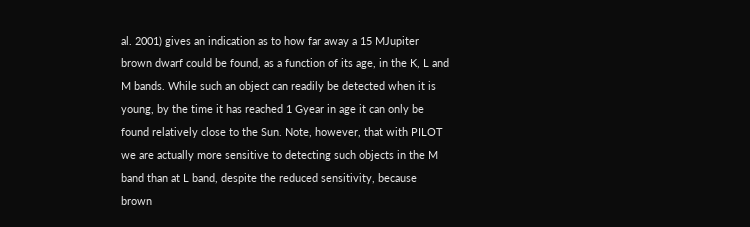al. 2001) gives an indication as to how far away a 15 MJupiter brown dwarf could be found, as a function of its age, in the K, L and M bands. While such an object can readily be detected when it is young, by the time it has reached 1 Gyear in age it can only be found relatively close to the Sun. Note, however, that with PILOT we are actually more sensitive to detecting such objects in the M band than at L band, despite the reduced sensitivity, because brown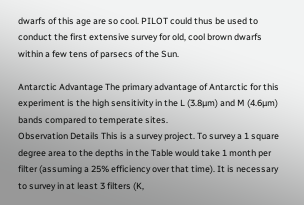dwarfs of this age are so cool. PILOT could thus be used to conduct the first extensive survey for old, cool brown dwarfs within a few tens of parsecs of the Sun.

Antarctic Advantage The primary advantage of Antarctic for this experiment is the high sensitivity in the L (3.8µm) and M (4.6µm) bands compared to temperate sites.
Observation Details This is a survey project. To survey a 1 square degree area to the depths in the Table would take 1 month per filter (assuming a 25% efficiency over that time). It is necessary to survey in at least 3 filters (K,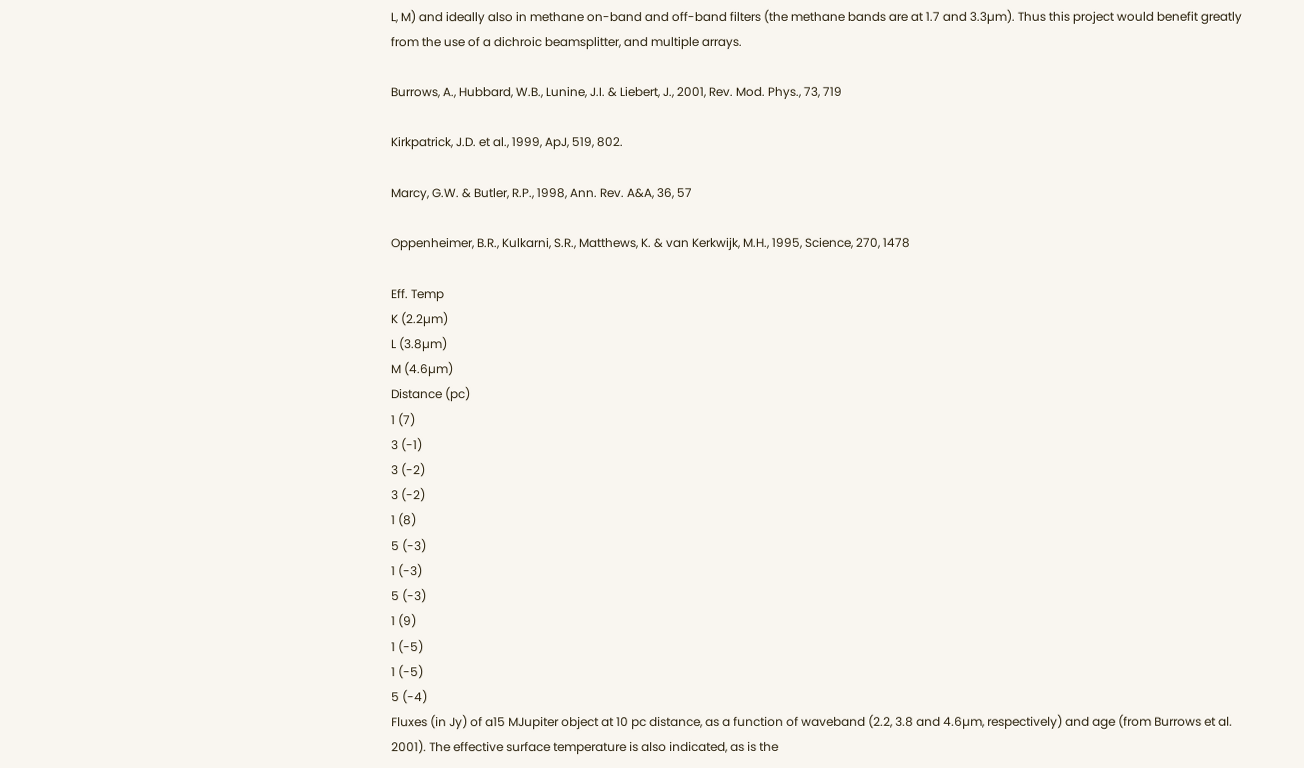L, M) and ideally also in methane on-band and off-band filters (the methane bands are at 1.7 and 3.3µm). Thus this project would benefit greatly from the use of a dichroic beamsplitter, and multiple arrays.

Burrows, A., Hubbard, W.B., Lunine, J.I. & Liebert, J., 2001, Rev. Mod. Phys., 73, 719

Kirkpatrick, J.D. et al., 1999, ApJ, 519, 802.

Marcy, G.W. & Butler, R.P., 1998, Ann. Rev. A&A, 36, 57

Oppenheimer, B.R., Kulkarni, S.R., Matthews, K. & van Kerkwijk, M.H., 1995, Science, 270, 1478

Eff. Temp
K (2.2µm)
L (3.8µm)
M (4.6µm)
Distance (pc)
1 (7)
3 (-1)
3 (-2)
3 (-2)
1 (8)
5 (-3)
1 (-3)
5 (-3)
1 (9)
1 (-5)
1 (-5)
5 (-4)
Fluxes (in Jy) of a15 MJupiter object at 10 pc distance, as a function of waveband (2.2, 3.8 and 4.6µm, respectively) and age (from Burrows et al. 2001). The effective surface temperature is also indicated, as is the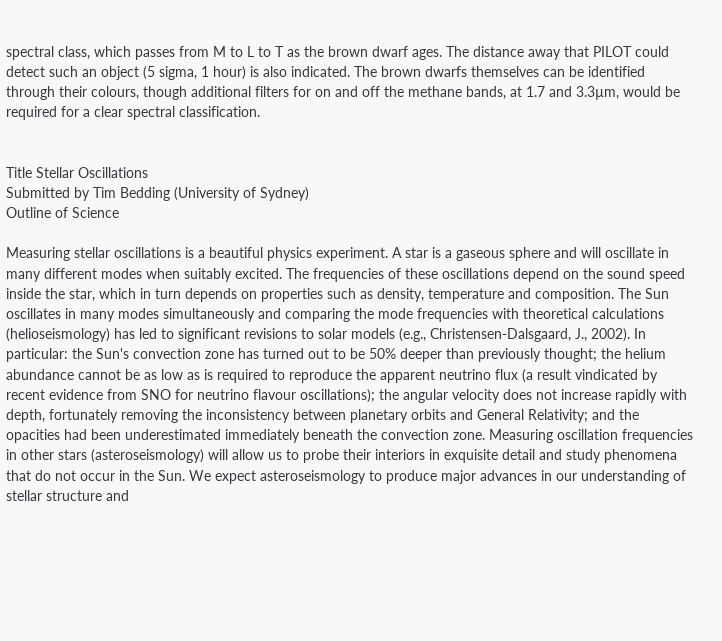spectral class, which passes from M to L to T as the brown dwarf ages. The distance away that PILOT could detect such an object (5 sigma, 1 hour) is also indicated. The brown dwarfs themselves can be identified through their colours, though additional filters for on and off the methane bands, at 1.7 and 3.3µm, would be required for a clear spectral classification.


Title Stellar Oscillations
Submitted by Tim Bedding (University of Sydney)
Outline of Science

Measuring stellar oscillations is a beautiful physics experiment. A star is a gaseous sphere and will oscillate in many different modes when suitably excited. The frequencies of these oscillations depend on the sound speed inside the star, which in turn depends on properties such as density, temperature and composition. The Sun oscillates in many modes simultaneously and comparing the mode frequencies with theoretical calculations (helioseismology) has led to significant revisions to solar models (e.g., Christensen-Dalsgaard, J., 2002). In particular: the Sun's convection zone has turned out to be 50% deeper than previously thought; the helium abundance cannot be as low as is required to reproduce the apparent neutrino flux (a result vindicated by recent evidence from SNO for neutrino flavour oscillations); the angular velocity does not increase rapidly with depth, fortunately removing the inconsistency between planetary orbits and General Relativity; and the opacities had been underestimated immediately beneath the convection zone. Measuring oscillation frequencies in other stars (asteroseismology) will allow us to probe their interiors in exquisite detail and study phenomena that do not occur in the Sun. We expect asteroseismology to produce major advances in our understanding of stellar structure and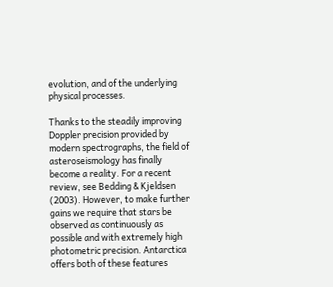evolution, and of the underlying physical processes.

Thanks to the steadily improving Doppler precision provided by modern spectrographs, the field of asteroseismology has finally become a reality. For a recent review, see Bedding & Kjeldsen (2003). However, to make further gains we require that stars be observed as continuously as possible and with extremely high photometric precision. Antarctica offers both of these features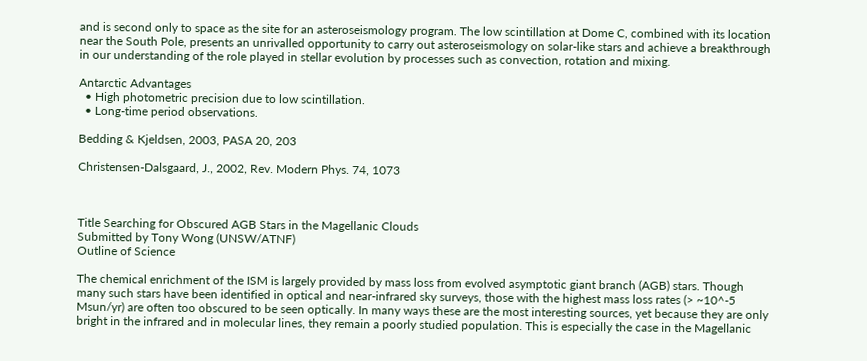and is second only to space as the site for an asteroseismology program. The low scintillation at Dome C, combined with its location near the South Pole, presents an unrivalled opportunity to carry out asteroseismology on solar-like stars and achieve a breakthrough in our understanding of the role played in stellar evolution by processes such as convection, rotation and mixing.

Antarctic Advantages
  • High photometric precision due to low scintillation.
  • Long-time period observations.

Bedding & Kjeldsen, 2003, PASA 20, 203

Christensen-Dalsgaard, J., 2002, Rev. Modern Phys. 74, 1073



Title Searching for Obscured AGB Stars in the Magellanic Clouds
Submitted by Tony Wong (UNSW/ATNF)
Outline of Science

The chemical enrichment of the ISM is largely provided by mass loss from evolved asymptotic giant branch (AGB) stars. Though many such stars have been identified in optical and near-infrared sky surveys, those with the highest mass loss rates (> ~10^-5 Msun/yr) are often too obscured to be seen optically. In many ways these are the most interesting sources, yet because they are only bright in the infrared and in molecular lines, they remain a poorly studied population. This is especially the case in the Magellanic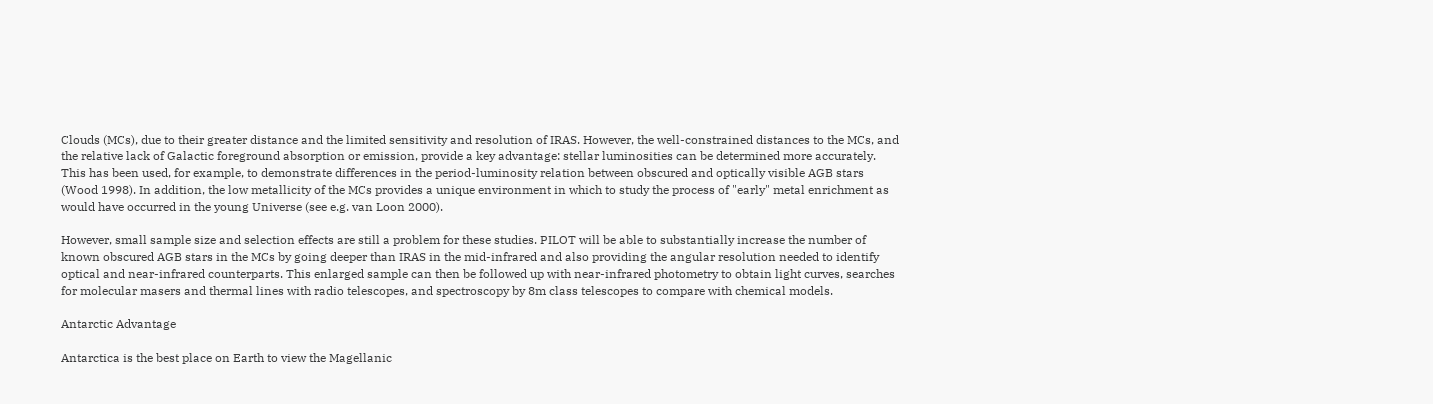Clouds (MCs), due to their greater distance and the limited sensitivity and resolution of IRAS. However, the well-constrained distances to the MCs, and the relative lack of Galactic foreground absorption or emission, provide a key advantage: stellar luminosities can be determined more accurately. This has been used, for example, to demonstrate differences in the period-luminosity relation between obscured and optically visible AGB stars (Wood 1998). In addition, the low metallicity of the MCs provides a unique environment in which to study the process of "early" metal enrichment as would have occurred in the young Universe (see e.g. van Loon 2000).

However, small sample size and selection effects are still a problem for these studies. PILOT will be able to substantially increase the number of known obscured AGB stars in the MCs by going deeper than IRAS in the mid-infrared and also providing the angular resolution needed to identify optical and near-infrared counterparts. This enlarged sample can then be followed up with near-infrared photometry to obtain light curves, searches for molecular masers and thermal lines with radio telescopes, and spectroscopy by 8m class telescopes to compare with chemical models.

Antarctic Advantage

Antarctica is the best place on Earth to view the Magellanic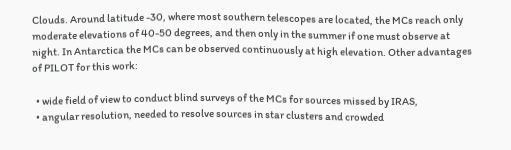Clouds. Around latitude -30, where most southern telescopes are located, the MCs reach only moderate elevations of 40-50 degrees, and then only in the summer if one must observe at night. In Antarctica the MCs can be observed continuously at high elevation. Other advantages of PILOT for this work:

  • wide field of view to conduct blind surveys of the MCs for sources missed by IRAS,
  • angular resolution, needed to resolve sources in star clusters and crowded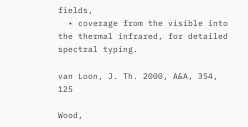fields,
  • coverage from the visible into the thermal infrared, for detailed spectral typing.

van Loon, J. Th. 2000, A&A, 354, 125

Wood,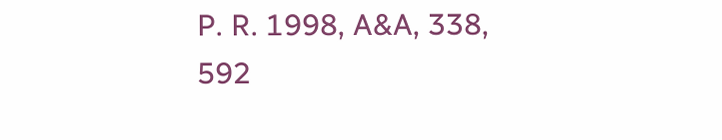P. R. 1998, A&A, 338, 592